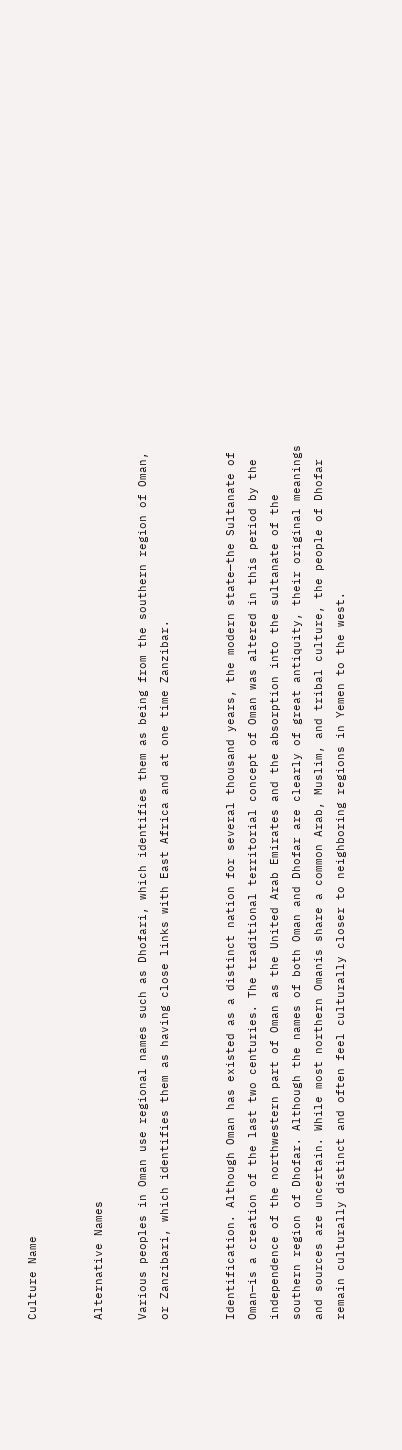Culture Name


Alternative Names

Various peoples in Oman use regional names such as Dhofari, which identifies them as being from the southern region of Oman, or Zanzibari, which identifies them as having close links with East Africa and at one time Zanzibar.


Identification. Although Oman has existed as a distinct nation for several thousand years, the modern state—the Sultanate of Oman—is a creation of the last two centuries. The traditional territorial concept of Oman was altered in this period by the independence of the northwestern part of Oman as the United Arab Emirates and the absorption into the sultanate of the southern region of Dhofar. Although the names of both Oman and Dhofar are clearly of great antiquity, their original meanings and sources are uncertain. While most northern Omanis share a common Arab, Muslim, and tribal culture, the people of Dhofar remain culturally distinct and often feel culturally closer to neighboring regions in Yemen to the west.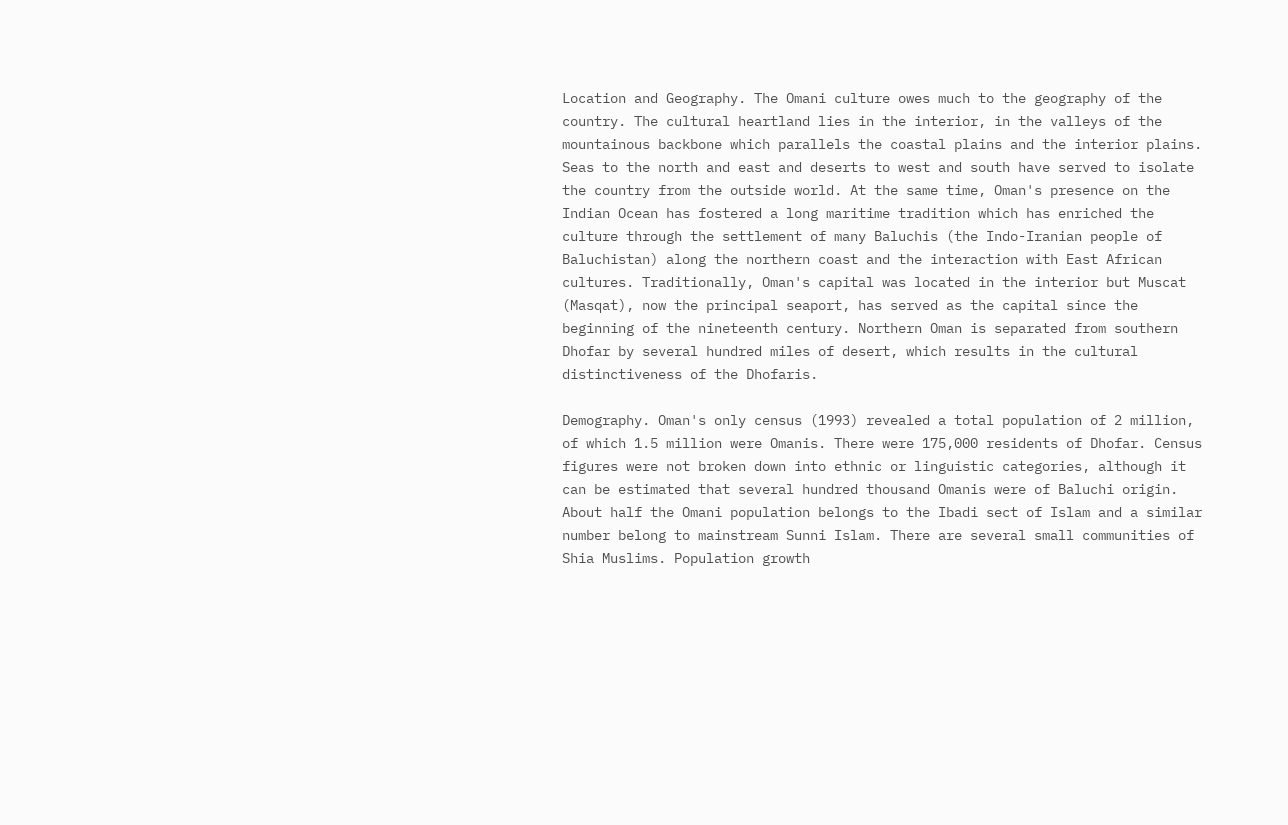Location and Geography. The Omani culture owes much to the geography of the country. The cultural heartland lies in the interior, in the valleys of the mountainous backbone which parallels the coastal plains and the interior plains. Seas to the north and east and deserts to west and south have served to isolate the country from the outside world. At the same time, Oman's presence on the Indian Ocean has fostered a long maritime tradition which has enriched the culture through the settlement of many Baluchis (the Indo-Iranian people of Baluchistan) along the northern coast and the interaction with East African cultures. Traditionally, Oman's capital was located in the interior but Muscat (Masqat), now the principal seaport, has served as the capital since the beginning of the nineteenth century. Northern Oman is separated from southern Dhofar by several hundred miles of desert, which results in the cultural distinctiveness of the Dhofaris.

Demography. Oman's only census (1993) revealed a total population of 2 million, of which 1.5 million were Omanis. There were 175,000 residents of Dhofar. Census figures were not broken down into ethnic or linguistic categories, although it can be estimated that several hundred thousand Omanis were of Baluchi origin. About half the Omani population belongs to the Ibadi sect of Islam and a similar number belong to mainstream Sunni Islam. There are several small communities of Shia Muslims. Population growth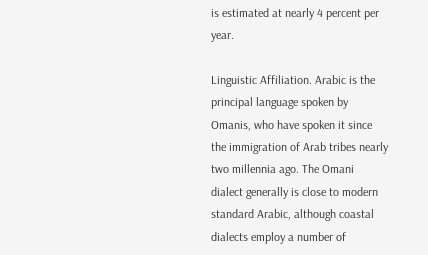is estimated at nearly 4 percent per year.

Linguistic Affiliation. Arabic is the principal language spoken by Omanis, who have spoken it since the immigration of Arab tribes nearly two millennia ago. The Omani dialect generally is close to modern standard Arabic, although coastal dialects employ a number of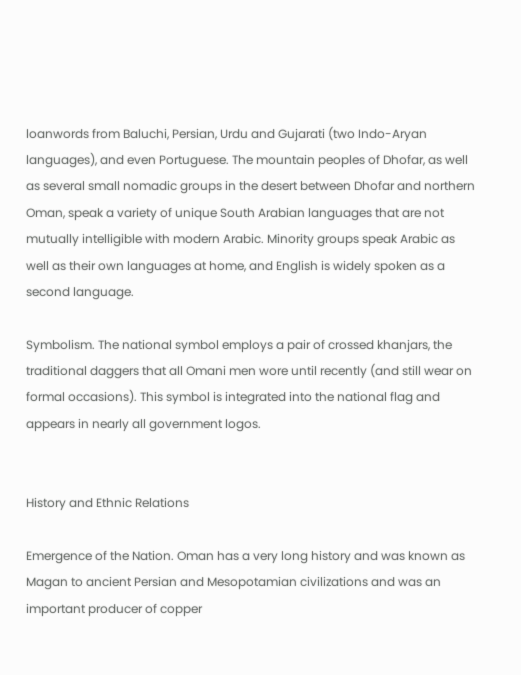loanwords from Baluchi, Persian, Urdu and Gujarati (two Indo-Aryan languages), and even Portuguese. The mountain peoples of Dhofar, as well as several small nomadic groups in the desert between Dhofar and northern Oman, speak a variety of unique South Arabian languages that are not mutually intelligible with modern Arabic. Minority groups speak Arabic as well as their own languages at home, and English is widely spoken as a second language.

Symbolism. The national symbol employs a pair of crossed khanjars, the traditional daggers that all Omani men wore until recently (and still wear on formal occasions). This symbol is integrated into the national flag and appears in nearly all government logos.


History and Ethnic Relations

Emergence of the Nation. Oman has a very long history and was known as Magan to ancient Persian and Mesopotamian civilizations and was an important producer of copper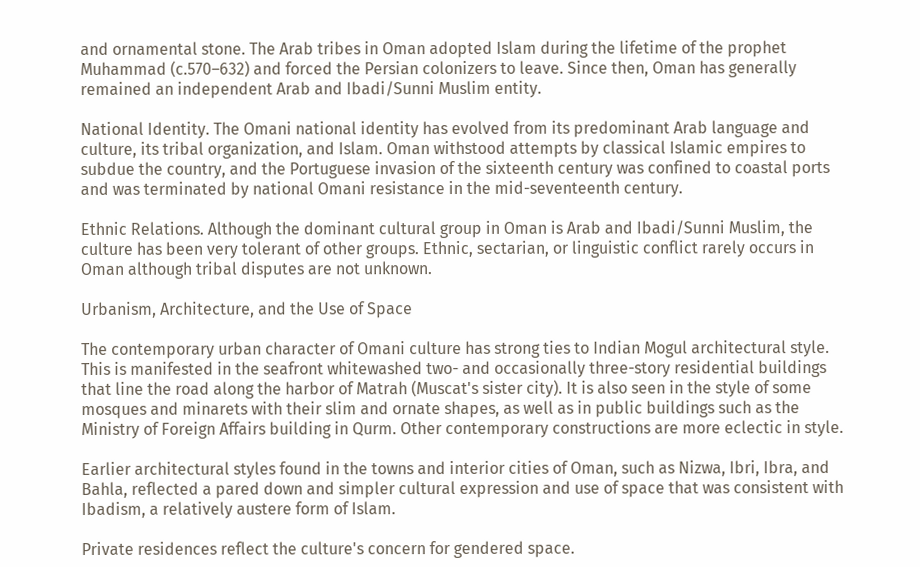and ornamental stone. The Arab tribes in Oman adopted Islam during the lifetime of the prophet Muhammad (c.570–632) and forced the Persian colonizers to leave. Since then, Oman has generally remained an independent Arab and Ibadi/Sunni Muslim entity.

National Identity. The Omani national identity has evolved from its predominant Arab language and culture, its tribal organization, and Islam. Oman withstood attempts by classical Islamic empires to subdue the country, and the Portuguese invasion of the sixteenth century was confined to coastal ports and was terminated by national Omani resistance in the mid-seventeenth century.

Ethnic Relations. Although the dominant cultural group in Oman is Arab and Ibadi/Sunni Muslim, the culture has been very tolerant of other groups. Ethnic, sectarian, or linguistic conflict rarely occurs in Oman although tribal disputes are not unknown.

Urbanism, Architecture, and the Use of Space

The contemporary urban character of Omani culture has strong ties to Indian Mogul architectural style. This is manifested in the seafront whitewashed two- and occasionally three-story residential buildings that line the road along the harbor of Matrah (Muscat's sister city). It is also seen in the style of some mosques and minarets with their slim and ornate shapes, as well as in public buildings such as the Ministry of Foreign Affairs building in Qurm. Other contemporary constructions are more eclectic in style.

Earlier architectural styles found in the towns and interior cities of Oman, such as Nizwa, Ibri, Ibra, and Bahla, reflected a pared down and simpler cultural expression and use of space that was consistent with Ibadism, a relatively austere form of Islam.

Private residences reflect the culture's concern for gendered space.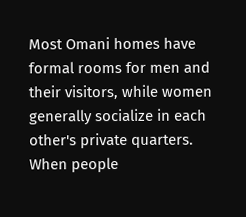Most Omani homes have formal rooms for men and their visitors, while women generally socialize in each other's private quarters. When people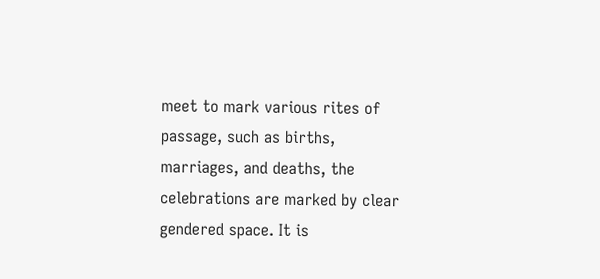meet to mark various rites of passage, such as births, marriages, and deaths, the celebrations are marked by clear gendered space. It is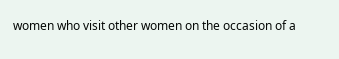women who visit other women on the occasion of a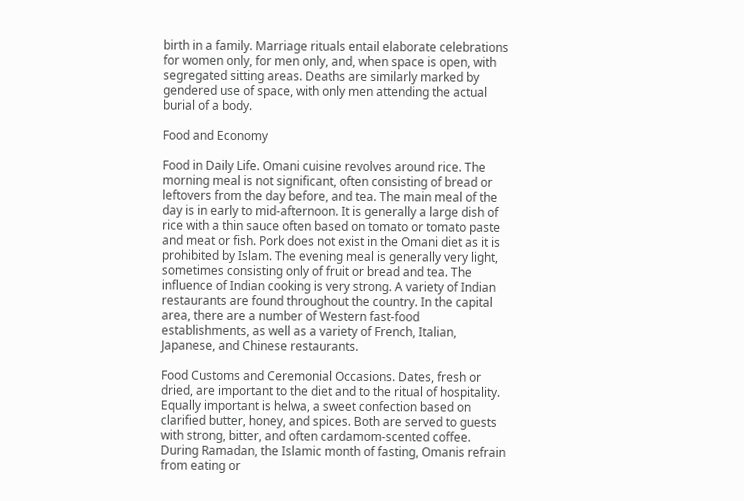birth in a family. Marriage rituals entail elaborate celebrations for women only, for men only, and, when space is open, with segregated sitting areas. Deaths are similarly marked by gendered use of space, with only men attending the actual burial of a body.

Food and Economy

Food in Daily Life. Omani cuisine revolves around rice. The morning meal is not significant, often consisting of bread or leftovers from the day before, and tea. The main meal of the day is in early to mid-afternoon. It is generally a large dish of rice with a thin sauce often based on tomato or tomato paste and meat or fish. Pork does not exist in the Omani diet as it is prohibited by Islam. The evening meal is generally very light, sometimes consisting only of fruit or bread and tea. The influence of Indian cooking is very strong. A variety of Indian restaurants are found throughout the country. In the capital area, there are a number of Western fast-food establishments, as well as a variety of French, Italian, Japanese, and Chinese restaurants.

Food Customs and Ceremonial Occasions. Dates, fresh or dried, are important to the diet and to the ritual of hospitality. Equally important is helwa, a sweet confection based on clarified butter, honey, and spices. Both are served to guests with strong, bitter, and often cardamom-scented coffee. During Ramadan, the Islamic month of fasting, Omanis refrain from eating or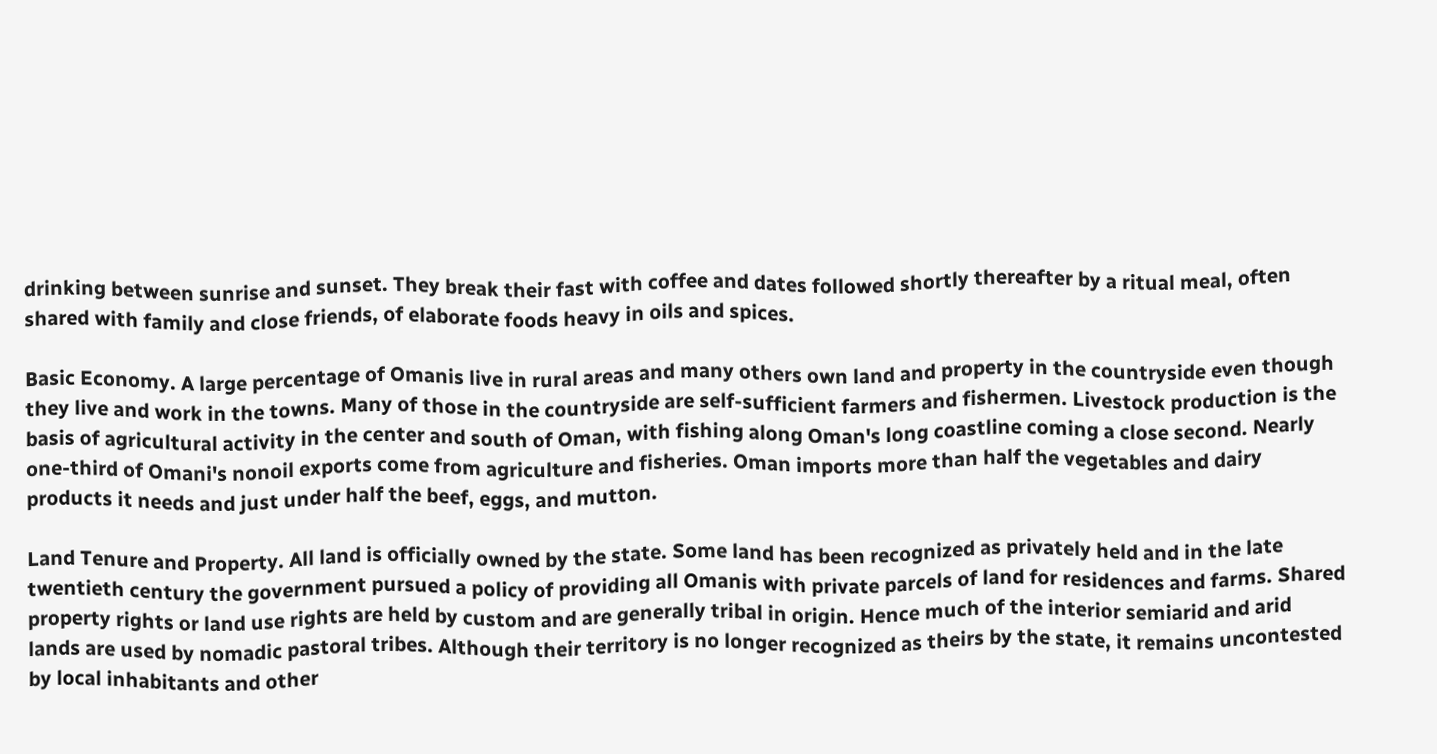drinking between sunrise and sunset. They break their fast with coffee and dates followed shortly thereafter by a ritual meal, often shared with family and close friends, of elaborate foods heavy in oils and spices.

Basic Economy. A large percentage of Omanis live in rural areas and many others own land and property in the countryside even though they live and work in the towns. Many of those in the countryside are self-sufficient farmers and fishermen. Livestock production is the basis of agricultural activity in the center and south of Oman, with fishing along Oman's long coastline coming a close second. Nearly one-third of Omani's nonoil exports come from agriculture and fisheries. Oman imports more than half the vegetables and dairy products it needs and just under half the beef, eggs, and mutton.

Land Tenure and Property. All land is officially owned by the state. Some land has been recognized as privately held and in the late twentieth century the government pursued a policy of providing all Omanis with private parcels of land for residences and farms. Shared property rights or land use rights are held by custom and are generally tribal in origin. Hence much of the interior semiarid and arid lands are used by nomadic pastoral tribes. Although their territory is no longer recognized as theirs by the state, it remains uncontested by local inhabitants and other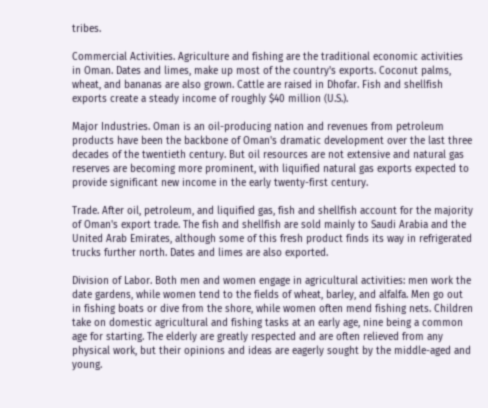tribes.

Commercial Activities. Agriculture and fishing are the traditional economic activities in Oman. Dates and limes, make up most of the country's exports. Coconut palms, wheat, and bananas are also grown. Cattle are raised in Dhofar. Fish and shellfish exports create a steady income of roughly $40 million (U.S.).

Major Industries. Oman is an oil-producing nation and revenues from petroleum products have been the backbone of Oman's dramatic development over the last three decades of the twentieth century. But oil resources are not extensive and natural gas reserves are becoming more prominent, with liquified natural gas exports expected to provide significant new income in the early twenty-first century.

Trade. After oil, petroleum, and liquified gas, fish and shellfish account for the majority of Oman's export trade. The fish and shellfish are sold mainly to Saudi Arabia and the United Arab Emirates, although some of this fresh product finds its way in refrigerated trucks further north. Dates and limes are also exported.

Division of Labor. Both men and women engage in agricultural activities: men work the date gardens, while women tend to the fields of wheat, barley, and alfalfa. Men go out in fishing boats or dive from the shore, while women often mend fishing nets. Children take on domestic agricultural and fishing tasks at an early age, nine being a common age for starting. The elderly are greatly respected and are often relieved from any physical work, but their opinions and ideas are eagerly sought by the middle-aged and young.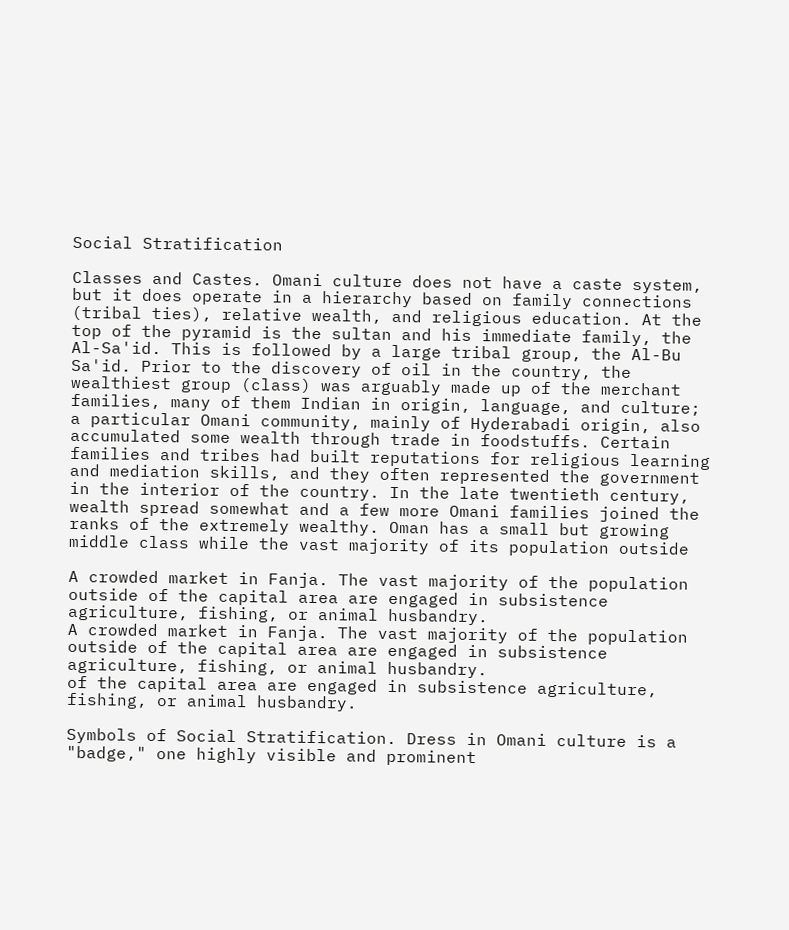Social Stratification

Classes and Castes. Omani culture does not have a caste system, but it does operate in a hierarchy based on family connections (tribal ties), relative wealth, and religious education. At the top of the pyramid is the sultan and his immediate family, the Al-Sa'id. This is followed by a large tribal group, the Al-Bu Sa'id. Prior to the discovery of oil in the country, the wealthiest group (class) was arguably made up of the merchant families, many of them Indian in origin, language, and culture; a particular Omani community, mainly of Hyderabadi origin, also accumulated some wealth through trade in foodstuffs. Certain families and tribes had built reputations for religious learning and mediation skills, and they often represented the government in the interior of the country. In the late twentieth century, wealth spread somewhat and a few more Omani families joined the ranks of the extremely wealthy. Oman has a small but growing middle class while the vast majority of its population outside

A crowded market in Fanja. The vast majority of the population outside of the capital area are engaged in subsistence agriculture, fishing, or animal husbandry.
A crowded market in Fanja. The vast majority of the population outside of the capital area are engaged in subsistence agriculture, fishing, or animal husbandry.
of the capital area are engaged in subsistence agriculture, fishing, or animal husbandry.

Symbols of Social Stratification. Dress in Omani culture is a "badge," one highly visible and prominent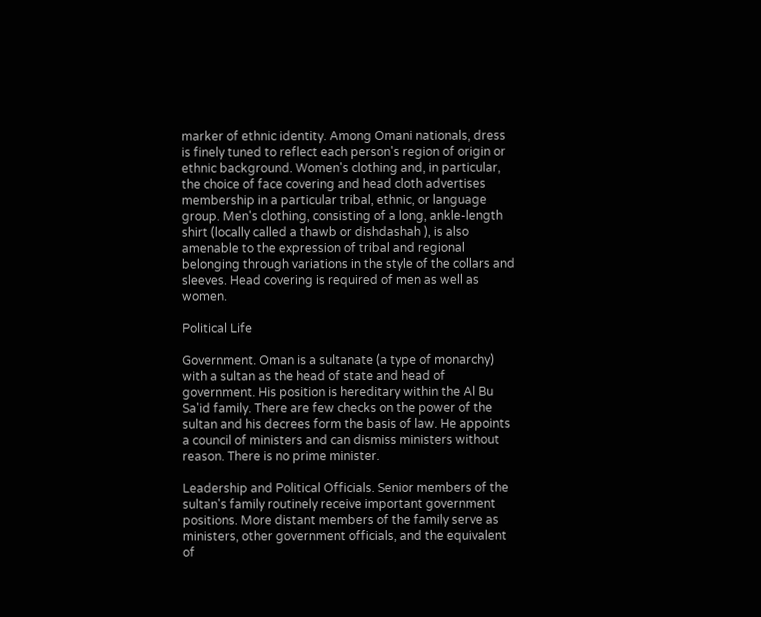marker of ethnic identity. Among Omani nationals, dress is finely tuned to reflect each person's region of origin or ethnic background. Women's clothing and, in particular, the choice of face covering and head cloth advertises membership in a particular tribal, ethnic, or language group. Men's clothing, consisting of a long, ankle-length shirt (locally called a thawb or dishdashah ), is also amenable to the expression of tribal and regional belonging through variations in the style of the collars and sleeves. Head covering is required of men as well as women.

Political Life

Government. Oman is a sultanate (a type of monarchy) with a sultan as the head of state and head of government. His position is hereditary within the Al Bu Sa'id family. There are few checks on the power of the sultan and his decrees form the basis of law. He appoints a council of ministers and can dismiss ministers without reason. There is no prime minister.

Leadership and Political Officials. Senior members of the sultan's family routinely receive important government positions. More distant members of the family serve as ministers, other government officials, and the equivalent of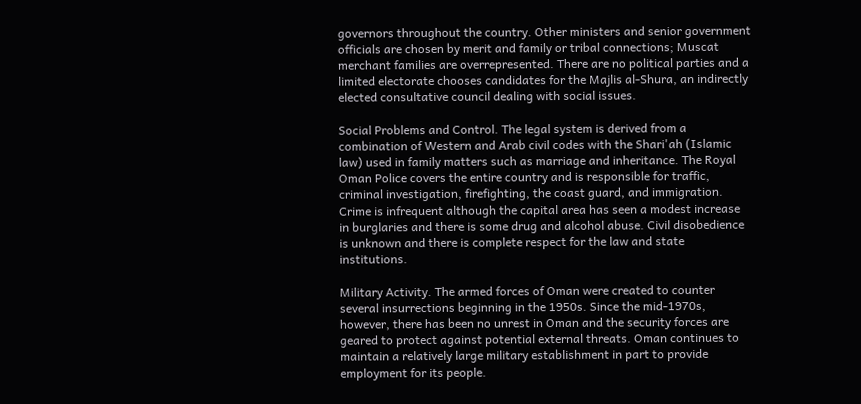governors throughout the country. Other ministers and senior government officials are chosen by merit and family or tribal connections; Muscat merchant families are overrepresented. There are no political parties and a limited electorate chooses candidates for the Majlis al-Shura, an indirectly elected consultative council dealing with social issues.

Social Problems and Control. The legal system is derived from a combination of Western and Arab civil codes with the Shari'ah (Islamic law) used in family matters such as marriage and inheritance. The Royal Oman Police covers the entire country and is responsible for traffic, criminal investigation, firefighting, the coast guard, and immigration. Crime is infrequent although the capital area has seen a modest increase in burglaries and there is some drug and alcohol abuse. Civil disobedience is unknown and there is complete respect for the law and state institutions.

Military Activity. The armed forces of Oman were created to counter several insurrections beginning in the 1950s. Since the mid-1970s, however, there has been no unrest in Oman and the security forces are geared to protect against potential external threats. Oman continues to maintain a relatively large military establishment in part to provide employment for its people.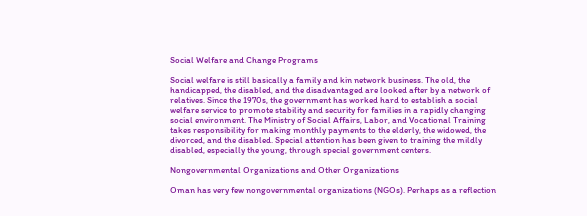Social Welfare and Change Programs

Social welfare is still basically a family and kin network business. The old, the handicapped, the disabled, and the disadvantaged are looked after by a network of relatives. Since the 1970s, the government has worked hard to establish a social welfare service to promote stability and security for families in a rapidly changing social environment. The Ministry of Social Affairs, Labor, and Vocational Training takes responsibility for making monthly payments to the elderly, the widowed, the divorced, and the disabled. Special attention has been given to training the mildly disabled, especially the young, through special government centers.

Nongovernmental Organizations and Other Organizations

Oman has very few nongovernmental organizations (NGOs). Perhaps as a reflection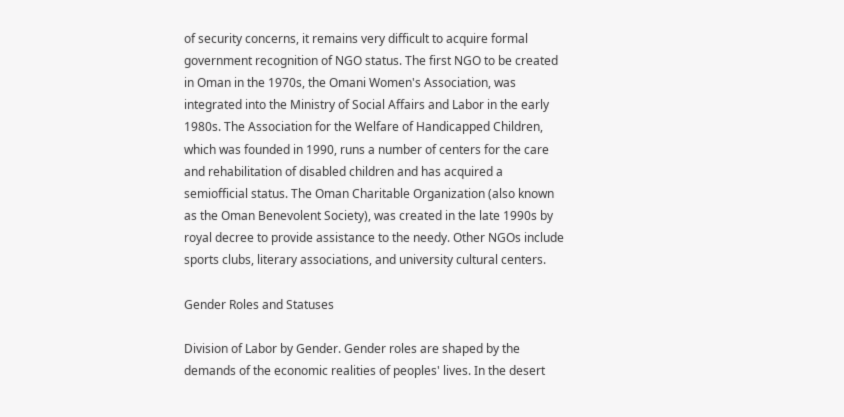of security concerns, it remains very difficult to acquire formal government recognition of NGO status. The first NGO to be created in Oman in the 1970s, the Omani Women's Association, was integrated into the Ministry of Social Affairs and Labor in the early 1980s. The Association for the Welfare of Handicapped Children, which was founded in 1990, runs a number of centers for the care and rehabilitation of disabled children and has acquired a semiofficial status. The Oman Charitable Organization (also known as the Oman Benevolent Society), was created in the late 1990s by royal decree to provide assistance to the needy. Other NGOs include sports clubs, literary associations, and university cultural centers.

Gender Roles and Statuses

Division of Labor by Gender. Gender roles are shaped by the demands of the economic realities of peoples' lives. In the desert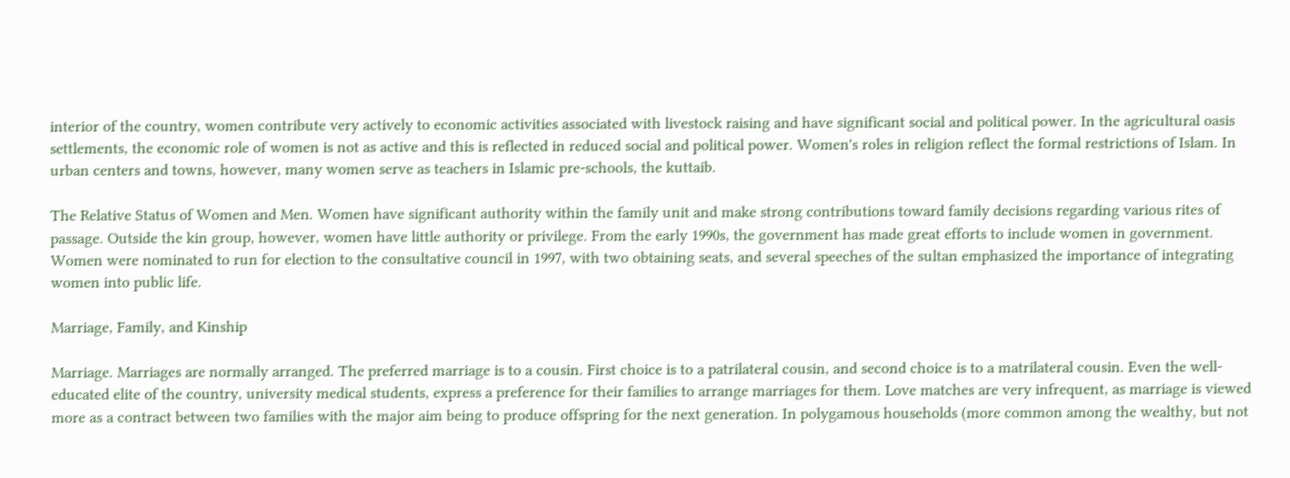interior of the country, women contribute very actively to economic activities associated with livestock raising and have significant social and political power. In the agricultural oasis settlements, the economic role of women is not as active and this is reflected in reduced social and political power. Women's roles in religion reflect the formal restrictions of Islam. In urban centers and towns, however, many women serve as teachers in Islamic pre-schools, the kuttaib.

The Relative Status of Women and Men. Women have significant authority within the family unit and make strong contributions toward family decisions regarding various rites of passage. Outside the kin group, however, women have little authority or privilege. From the early 1990s, the government has made great efforts to include women in government. Women were nominated to run for election to the consultative council in 1997, with two obtaining seats, and several speeches of the sultan emphasized the importance of integrating women into public life.

Marriage, Family, and Kinship

Marriage. Marriages are normally arranged. The preferred marriage is to a cousin. First choice is to a patrilateral cousin, and second choice is to a matrilateral cousin. Even the well-educated elite of the country, university medical students, express a preference for their families to arrange marriages for them. Love matches are very infrequent, as marriage is viewed more as a contract between two families with the major aim being to produce offspring for the next generation. In polygamous households (more common among the wealthy, but not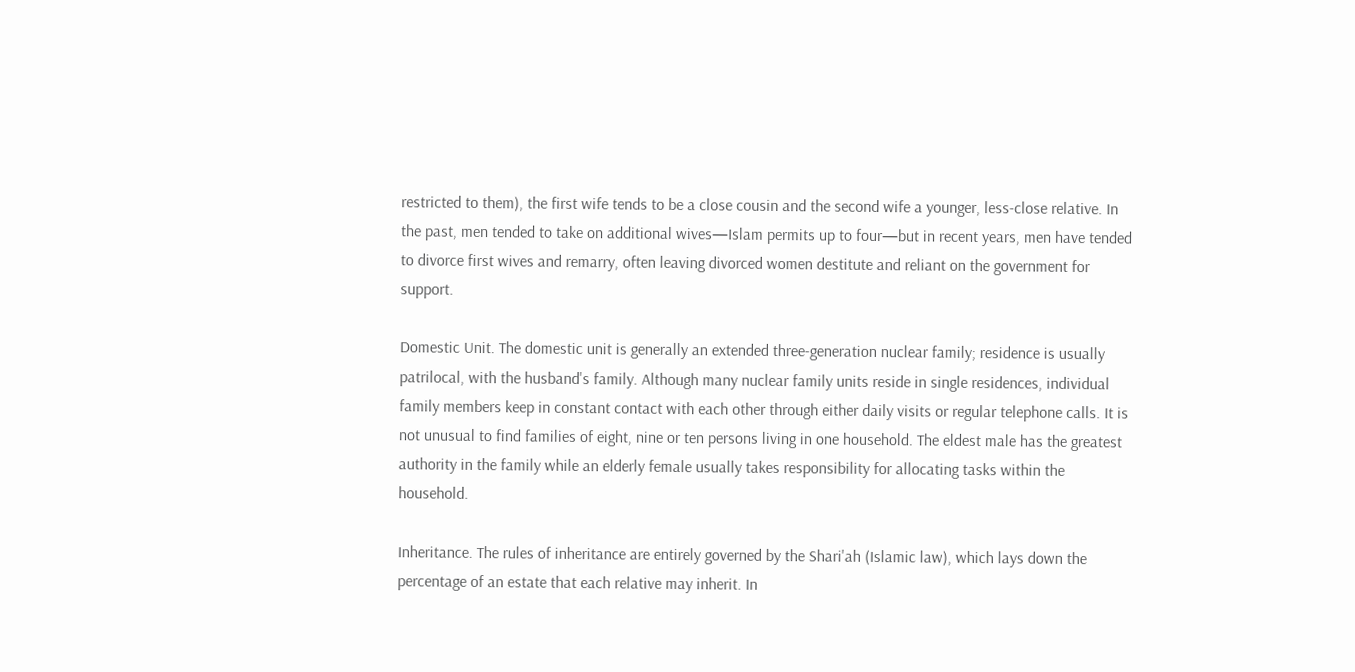restricted to them), the first wife tends to be a close cousin and the second wife a younger, less-close relative. In the past, men tended to take on additional wives—Islam permits up to four—but in recent years, men have tended to divorce first wives and remarry, often leaving divorced women destitute and reliant on the government for support.

Domestic Unit. The domestic unit is generally an extended three-generation nuclear family; residence is usually patrilocal, with the husband's family. Although many nuclear family units reside in single residences, individual family members keep in constant contact with each other through either daily visits or regular telephone calls. It is not unusual to find families of eight, nine or ten persons living in one household. The eldest male has the greatest authority in the family while an elderly female usually takes responsibility for allocating tasks within the household.

Inheritance. The rules of inheritance are entirely governed by the Shari'ah (Islamic law), which lays down the percentage of an estate that each relative may inherit. In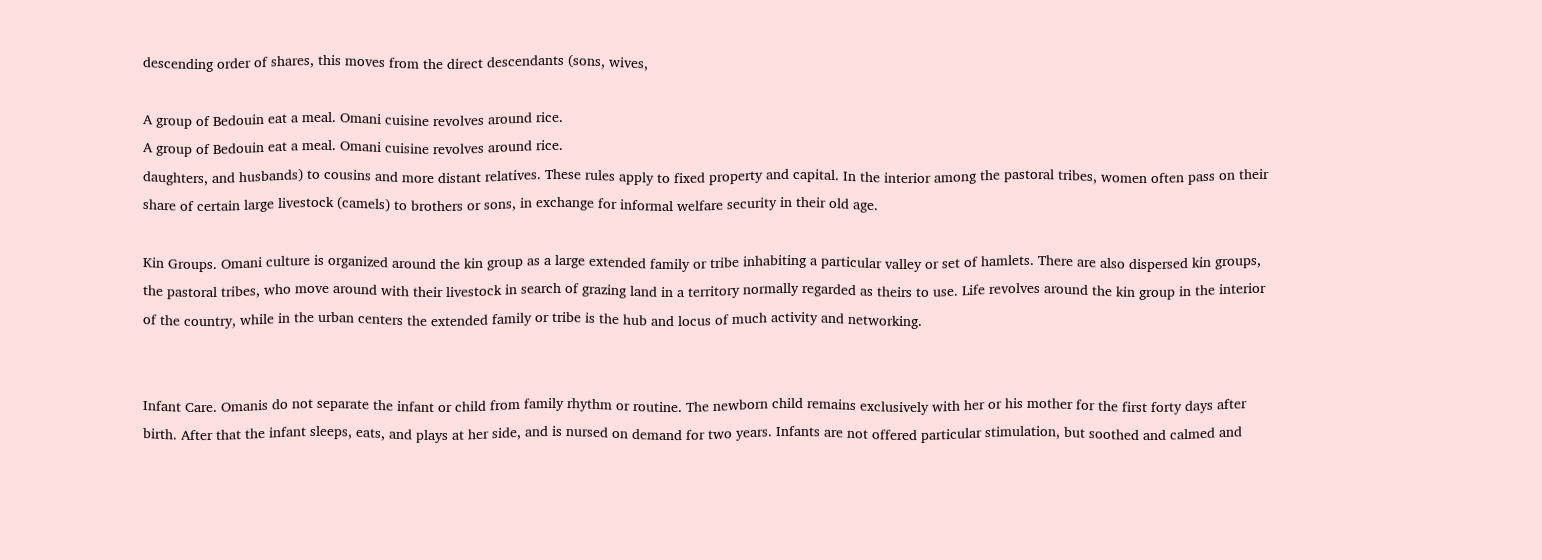descending order of shares, this moves from the direct descendants (sons, wives,

A group of Bedouin eat a meal. Omani cuisine revolves around rice.
A group of Bedouin eat a meal. Omani cuisine revolves around rice.
daughters, and husbands) to cousins and more distant relatives. These rules apply to fixed property and capital. In the interior among the pastoral tribes, women often pass on their share of certain large livestock (camels) to brothers or sons, in exchange for informal welfare security in their old age.

Kin Groups. Omani culture is organized around the kin group as a large extended family or tribe inhabiting a particular valley or set of hamlets. There are also dispersed kin groups, the pastoral tribes, who move around with their livestock in search of grazing land in a territory normally regarded as theirs to use. Life revolves around the kin group in the interior of the country, while in the urban centers the extended family or tribe is the hub and locus of much activity and networking.


Infant Care. Omanis do not separate the infant or child from family rhythm or routine. The newborn child remains exclusively with her or his mother for the first forty days after birth. After that the infant sleeps, eats, and plays at her side, and is nursed on demand for two years. Infants are not offered particular stimulation, but soothed and calmed and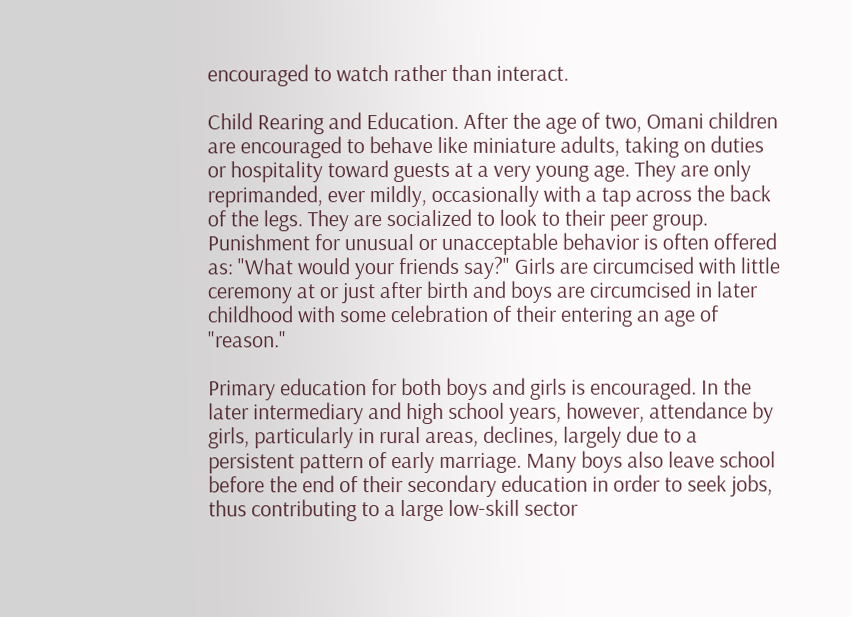encouraged to watch rather than interact.

Child Rearing and Education. After the age of two, Omani children are encouraged to behave like miniature adults, taking on duties or hospitality toward guests at a very young age. They are only reprimanded, ever mildly, occasionally with a tap across the back of the legs. They are socialized to look to their peer group. Punishment for unusual or unacceptable behavior is often offered as: "What would your friends say?" Girls are circumcised with little ceremony at or just after birth and boys are circumcised in later childhood with some celebration of their entering an age of "reason."

Primary education for both boys and girls is encouraged. In the later intermediary and high school years, however, attendance by girls, particularly in rural areas, declines, largely due to a persistent pattern of early marriage. Many boys also leave school before the end of their secondary education in order to seek jobs, thus contributing to a large low-skill sector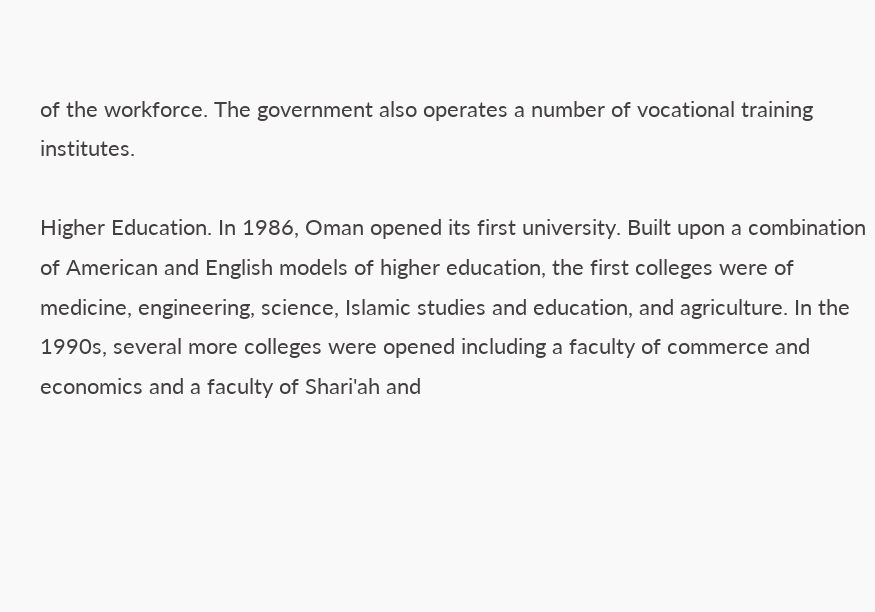of the workforce. The government also operates a number of vocational training institutes.

Higher Education. In 1986, Oman opened its first university. Built upon a combination of American and English models of higher education, the first colleges were of medicine, engineering, science, Islamic studies and education, and agriculture. In the 1990s, several more colleges were opened including a faculty of commerce and economics and a faculty of Shari'ah and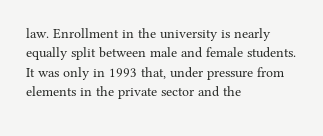law. Enrollment in the university is nearly equally split between male and female students. It was only in 1993 that, under pressure from elements in the private sector and the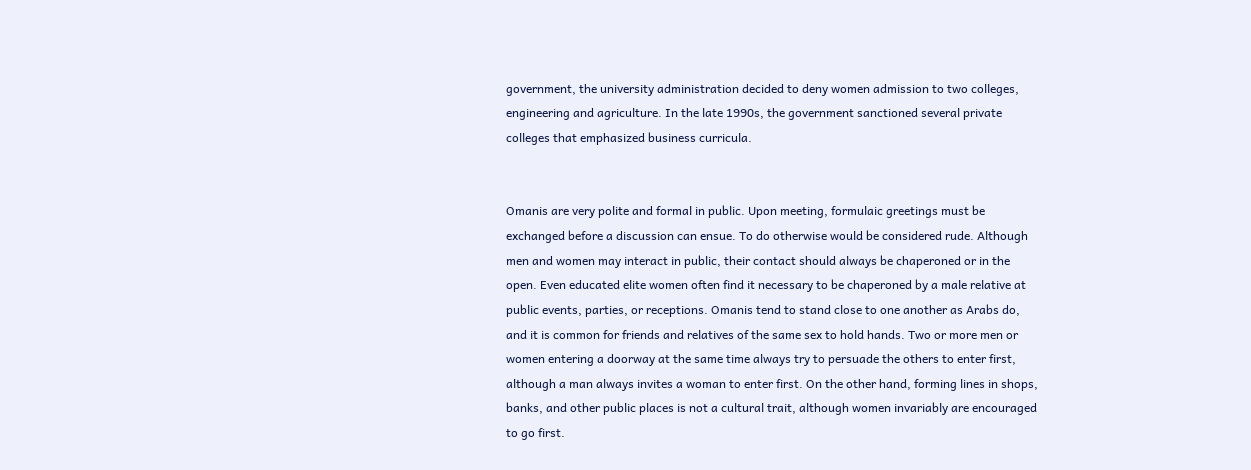government, the university administration decided to deny women admission to two colleges, engineering and agriculture. In the late 1990s, the government sanctioned several private colleges that emphasized business curricula.


Omanis are very polite and formal in public. Upon meeting, formulaic greetings must be exchanged before a discussion can ensue. To do otherwise would be considered rude. Although men and women may interact in public, their contact should always be chaperoned or in the open. Even educated elite women often find it necessary to be chaperoned by a male relative at public events, parties, or receptions. Omanis tend to stand close to one another as Arabs do, and it is common for friends and relatives of the same sex to hold hands. Two or more men or women entering a doorway at the same time always try to persuade the others to enter first, although a man always invites a woman to enter first. On the other hand, forming lines in shops, banks, and other public places is not a cultural trait, although women invariably are encouraged to go first.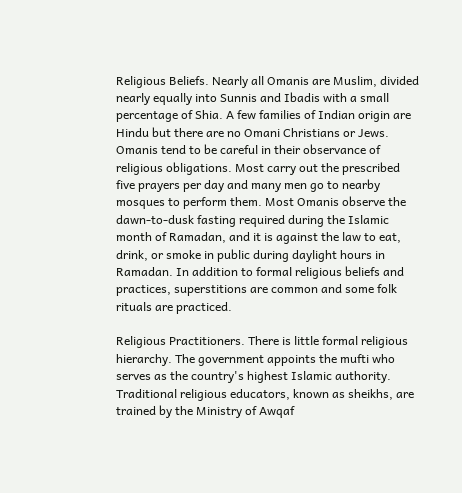Religious Beliefs. Nearly all Omanis are Muslim, divided nearly equally into Sunnis and Ibadis with a small percentage of Shia. A few families of Indian origin are Hindu but there are no Omani Christians or Jews. Omanis tend to be careful in their observance of religious obligations. Most carry out the prescribed five prayers per day and many men go to nearby mosques to perform them. Most Omanis observe the dawn-to-dusk fasting required during the Islamic month of Ramadan, and it is against the law to eat, drink, or smoke in public during daylight hours in Ramadan. In addition to formal religious beliefs and practices, superstitions are common and some folk rituals are practiced.

Religious Practitioners. There is little formal religious hierarchy. The government appoints the mufti who serves as the country's highest Islamic authority. Traditional religious educators, known as sheikhs, are trained by the Ministry of Awqaf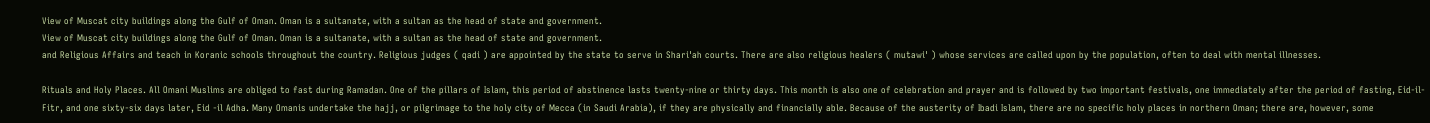View of Muscat city buildings along the Gulf of Oman. Oman is a sultanate, with a sultan as the head of state and government.
View of Muscat city buildings along the Gulf of Oman. Oman is a sultanate, with a sultan as the head of state and government.
and Religious Affairs and teach in Koranic schools throughout the country. Religious judges ( qadi ) are appointed by the state to serve in Shari'ah courts. There are also religious healers ( mutawi' ) whose services are called upon by the population, often to deal with mental illnesses.

Rituals and Holy Places. All Omani Muslims are obliged to fast during Ramadan. One of the pillars of Islam, this period of abstinence lasts twenty-nine or thirty days. This month is also one of celebration and prayer and is followed by two important festivals, one immediately after the period of fasting, Eid-il-Fitr, and one sixty-six days later, Eid -il Adha. Many Omanis undertake the hajj, or pilgrimage to the holy city of Mecca (in Saudi Arabia), if they are physically and financially able. Because of the austerity of Ibadi Islam, there are no specific holy places in northern Oman; there are, however, some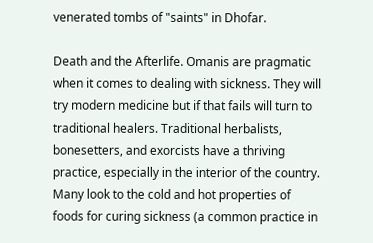venerated tombs of "saints" in Dhofar.

Death and the Afterlife. Omanis are pragmatic when it comes to dealing with sickness. They will try modern medicine but if that fails will turn to traditional healers. Traditional herbalists, bonesetters, and exorcists have a thriving practice, especially in the interior of the country. Many look to the cold and hot properties of foods for curing sickness (a common practice in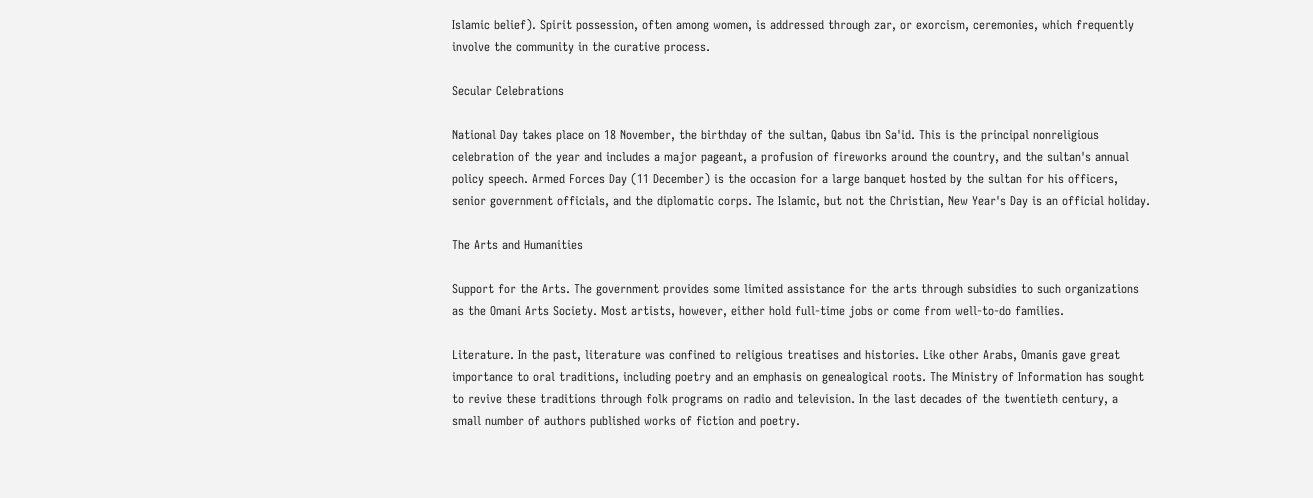Islamic belief). Spirit possession, often among women, is addressed through zar, or exorcism, ceremonies, which frequently involve the community in the curative process.

Secular Celebrations

National Day takes place on 18 November, the birthday of the sultan, Qabus ibn Sa'id. This is the principal nonreligious celebration of the year and includes a major pageant, a profusion of fireworks around the country, and the sultan's annual policy speech. Armed Forces Day (11 December) is the occasion for a large banquet hosted by the sultan for his officers, senior government officials, and the diplomatic corps. The Islamic, but not the Christian, New Year's Day is an official holiday.

The Arts and Humanities

Support for the Arts. The government provides some limited assistance for the arts through subsidies to such organizations as the Omani Arts Society. Most artists, however, either hold full-time jobs or come from well-to-do families.

Literature. In the past, literature was confined to religious treatises and histories. Like other Arabs, Omanis gave great importance to oral traditions, including poetry and an emphasis on genealogical roots. The Ministry of Information has sought to revive these traditions through folk programs on radio and television. In the last decades of the twentieth century, a small number of authors published works of fiction and poetry.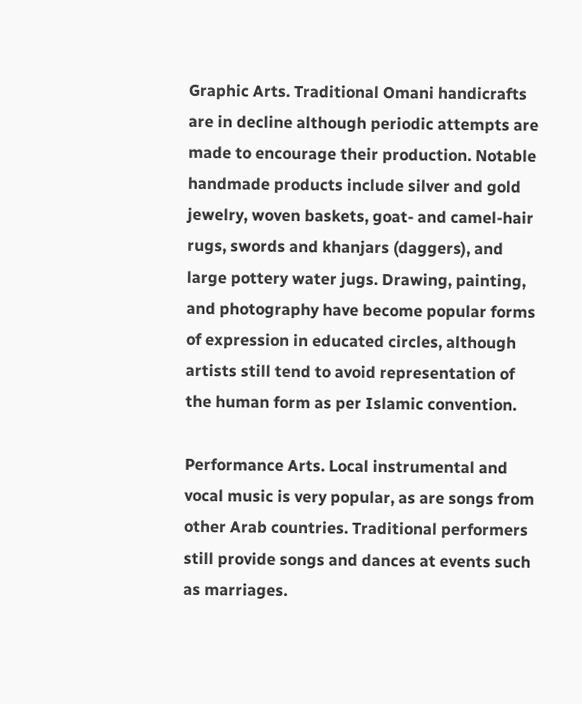Graphic Arts. Traditional Omani handicrafts are in decline although periodic attempts are made to encourage their production. Notable handmade products include silver and gold jewelry, woven baskets, goat- and camel-hair rugs, swords and khanjars (daggers), and large pottery water jugs. Drawing, painting, and photography have become popular forms of expression in educated circles, although artists still tend to avoid representation of the human form as per Islamic convention.

Performance Arts. Local instrumental and vocal music is very popular, as are songs from other Arab countries. Traditional performers still provide songs and dances at events such as marriages.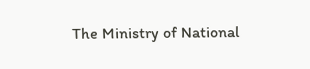The Ministry of National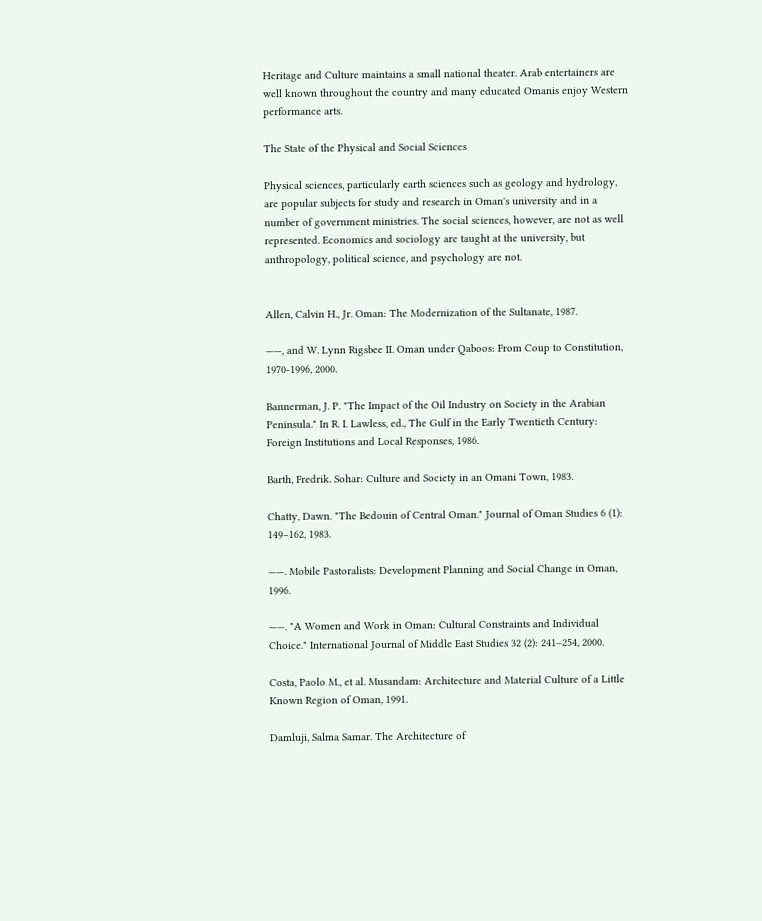Heritage and Culture maintains a small national theater. Arab entertainers are well known throughout the country and many educated Omanis enjoy Western performance arts.

The State of the Physical and Social Sciences

Physical sciences, particularly earth sciences such as geology and hydrology, are popular subjects for study and research in Oman's university and in a number of government ministries. The social sciences, however, are not as well represented. Economics and sociology are taught at the university, but anthropology, political science, and psychology are not.


Allen, Calvin H., Jr. Oman: The Modernization of the Sultanate, 1987.

——, and W. Lynn Rigsbee II. Oman under Qaboos: From Coup to Constitution, 1970-1996, 2000.

Bannerman, J. P. "The Impact of the Oil Industry on Society in the Arabian Peninsula." In R. I. Lawless, ed., The Gulf in the Early Twentieth Century: Foreign Institutions and Local Responses, 1986.

Barth, Fredrik. Sohar: Culture and Society in an Omani Town, 1983.

Chatty, Dawn. "The Bedouin of Central Oman." Journal of Oman Studies 6 (1): 149–162, 1983.

——. Mobile Pastoralists: Development Planning and Social Change in Oman, 1996.

——. "A Women and Work in Oman: Cultural Constraints and Individual Choice." International Journal of Middle East Studies 32 (2): 241–254, 2000.

Costa, Paolo M., et al. Musandam: Architecture and Material Culture of a Little Known Region of Oman, 1991.

Damluji, Salma Samar. The Architecture of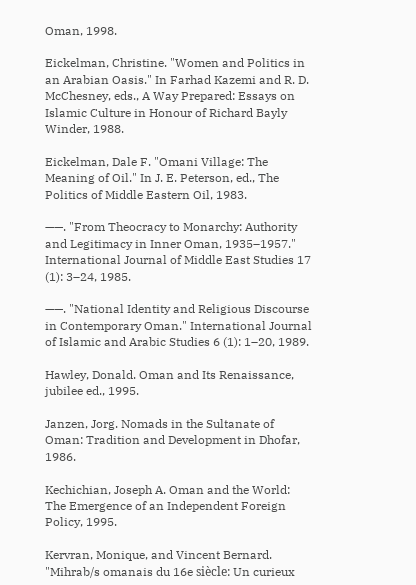Oman, 1998.

Eickelman, Christine. "Women and Politics in an Arabian Oasis." In Farhad Kazemi and R. D. McChesney, eds., A Way Prepared: Essays on Islamic Culture in Honour of Richard Bayly Winder, 1988.

Eickelman, Dale F. "Omani Village: The Meaning of Oil." In J. E. Peterson, ed., The Politics of Middle Eastern Oil, 1983.

——. "From Theocracy to Monarchy: Authority and Legitimacy in Inner Oman, 1935–1957." International Journal of Middle East Studies 17 (1): 3–24, 1985.

——. "National Identity and Religious Discourse in Contemporary Oman." International Journal of Islamic and Arabic Studies 6 (1): 1–20, 1989.

Hawley, Donald. Oman and Its Renaissance, jubilee ed., 1995.

Janzen, Jorg. Nomads in the Sultanate of Oman: Tradition and Development in Dhofar, 1986.

Kechichian, Joseph A. Oman and the World: The Emergence of an Independent Foreign Policy, 1995.

Kervran, Monique, and Vincent Bernard. "Mihrab/s omanais du 16e siècle: Un curieux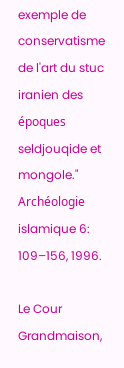exemple de conservatisme de l'art du stuc iranien des époques seldjouqide et mongole." Archéologie islamique 6: 109–156, 1996.

Le Cour Grandmaison,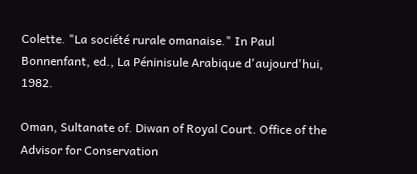Colette. "La société rurale omanaise." In Paul Bonnenfant, ed., La Péninisule Arabique d'aujourd'hui, 1982.

Oman, Sultanate of. Diwan of Royal Court. Office of the Advisor for Conservation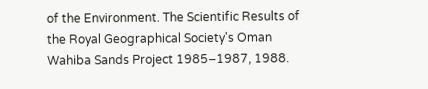of the Environment. The Scientific Results of the Royal Geographical Society's Oman Wahiba Sands Project 1985–1987, 1988.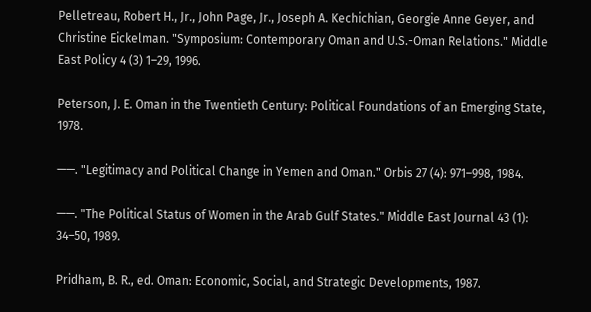Pelletreau, Robert H., Jr., John Page, Jr., Joseph A. Kechichian, Georgie Anne Geyer, and Christine Eickelman. "Symposium: Contemporary Oman and U.S.-Oman Relations." Middle East Policy 4 (3) 1–29, 1996.

Peterson, J. E. Oman in the Twentieth Century: Political Foundations of an Emerging State, 1978.

——. "Legitimacy and Political Change in Yemen and Oman." Orbis 27 (4): 971–998, 1984.

——. "The Political Status of Women in the Arab Gulf States." Middle East Journal 43 (1): 34–50, 1989.

Pridham, B. R., ed. Oman: Economic, Social, and Strategic Developments, 1987.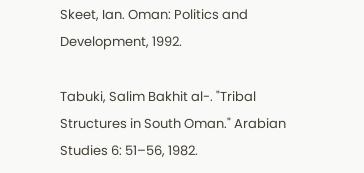Skeet, Ian. Oman: Politics and Development, 1992.

Tabuki, Salim Bakhit al-. "Tribal Structures in South Oman." Arabian Studies 6: 51–56, 1982.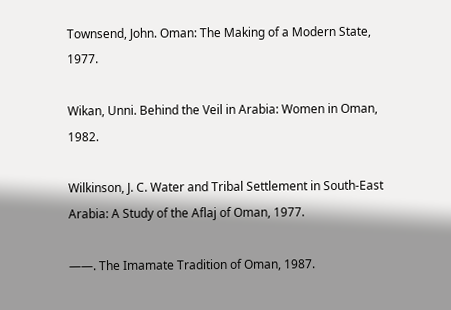Townsend, John. Oman: The Making of a Modern State, 1977.

Wikan, Unni. Behind the Veil in Arabia: Women in Oman, 1982.

Wilkinson, J. C. Water and Tribal Settlement in South-East Arabia: A Study of the Aflaj of Oman, 1977.

——. The Imamate Tradition of Oman, 1987.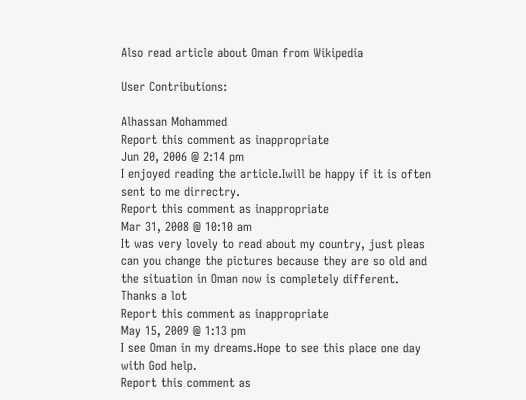Also read article about Oman from Wikipedia

User Contributions:

Alhassan Mohammed
Report this comment as inappropriate
Jun 20, 2006 @ 2:14 pm
I enjoyed reading the article.Iwill be happy if it is often sent to me dirrectry.
Report this comment as inappropriate
Mar 31, 2008 @ 10:10 am
It was very lovely to read about my country, just pleas can you change the pictures because they are so old and the situation in Oman now is completely different. Thanks a lot
Report this comment as inappropriate
May 15, 2009 @ 1:13 pm
I see Oman in my dreams.Hope to see this place one day with God help.
Report this comment as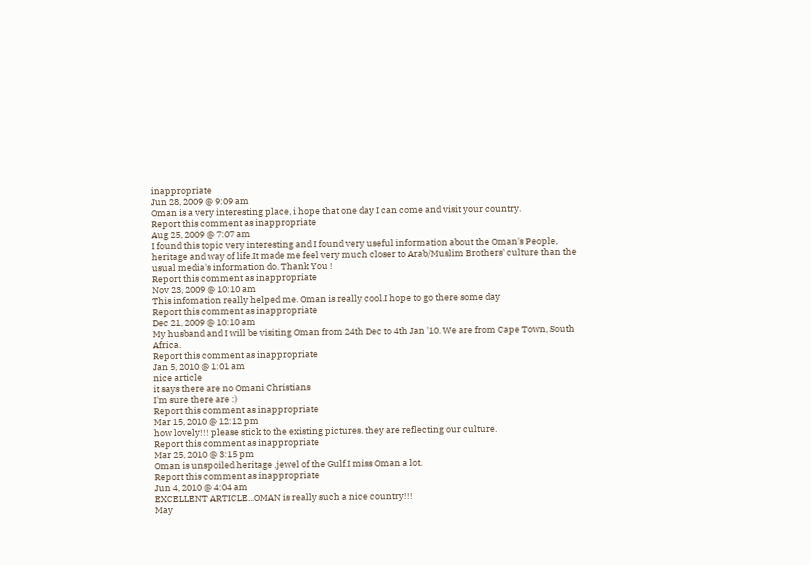inappropriate
Jun 28, 2009 @ 9:09 am
Oman is a very interesting place, i hope that one day I can come and visit your country.
Report this comment as inappropriate
Aug 25, 2009 @ 7:07 am
I found this topic very interesting and I found very useful information about the Oman's People, heritage and way of life.It made me feel very much closer to Arab/Muslim Brothers' culture than the usual media's information do. Thank You !
Report this comment as inappropriate
Nov 23, 2009 @ 10:10 am
This infomation really helped me. Oman is really cool.I hope to go there some day
Report this comment as inappropriate
Dec 21, 2009 @ 10:10 am
My husband and I will be visiting Oman from 24th Dec to 4th Jan '10. We are from Cape Town, South Africa.
Report this comment as inappropriate
Jan 5, 2010 @ 1:01 am
nice article
it says there are no Omani Christians
I'm sure there are :)
Report this comment as inappropriate
Mar 15, 2010 @ 12:12 pm
how lovely!!! please stick to the existing pictures. they are reflecting our culture.
Report this comment as inappropriate
Mar 25, 2010 @ 3:15 pm
Oman is unspoiled heritage ,jewel of the Gulf.I miss Oman a lot.
Report this comment as inappropriate
Jun 4, 2010 @ 4:04 am
EXCELLENT ARTICLE...OMAN is really such a nice country!!!
May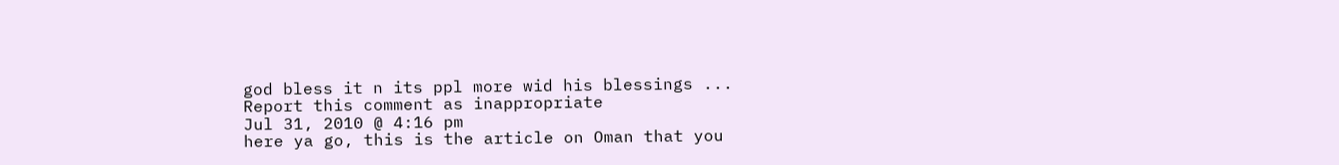god bless it n its ppl more wid his blessings ...
Report this comment as inappropriate
Jul 31, 2010 @ 4:16 pm
here ya go, this is the article on Oman that you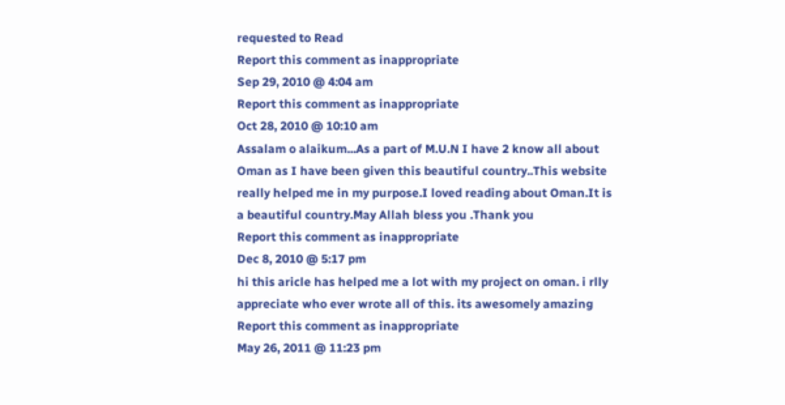requested to Read
Report this comment as inappropriate
Sep 29, 2010 @ 4:04 am
Report this comment as inappropriate
Oct 28, 2010 @ 10:10 am
Assalam o alaikum...As a part of M.U.N I have 2 know all about Oman as I have been given this beautiful country..This website really helped me in my purpose.I loved reading about Oman.It is a beautiful country.May Allah bless you .Thank you
Report this comment as inappropriate
Dec 8, 2010 @ 5:17 pm
hi this aricle has helped me a lot with my project on oman. i rlly appreciate who ever wrote all of this. its awesomely amazing
Report this comment as inappropriate
May 26, 2011 @ 11:23 pm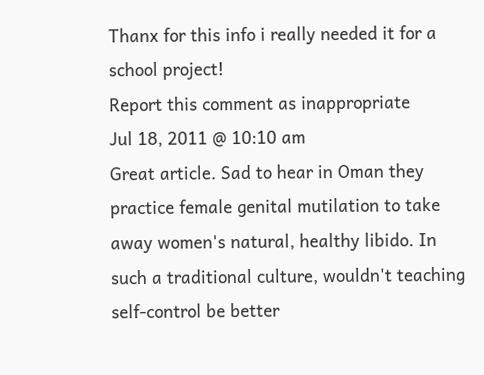Thanx for this info i really needed it for a school project!
Report this comment as inappropriate
Jul 18, 2011 @ 10:10 am
Great article. Sad to hear in Oman they practice female genital mutilation to take away women's natural, healthy libido. In such a traditional culture, wouldn't teaching self-control be better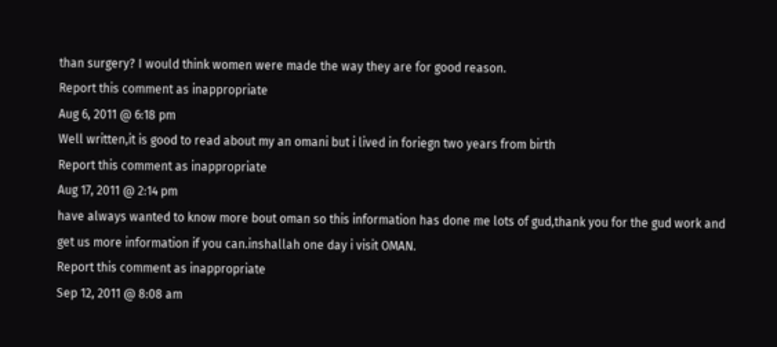than surgery? I would think women were made the way they are for good reason.
Report this comment as inappropriate
Aug 6, 2011 @ 6:18 pm
Well written,it is good to read about my an omani but i lived in foriegn two years from birth
Report this comment as inappropriate
Aug 17, 2011 @ 2:14 pm
have always wanted to know more bout oman so this information has done me lots of gud,thank you for the gud work and get us more information if you can.inshallah one day i visit OMAN.
Report this comment as inappropriate
Sep 12, 2011 @ 8:08 am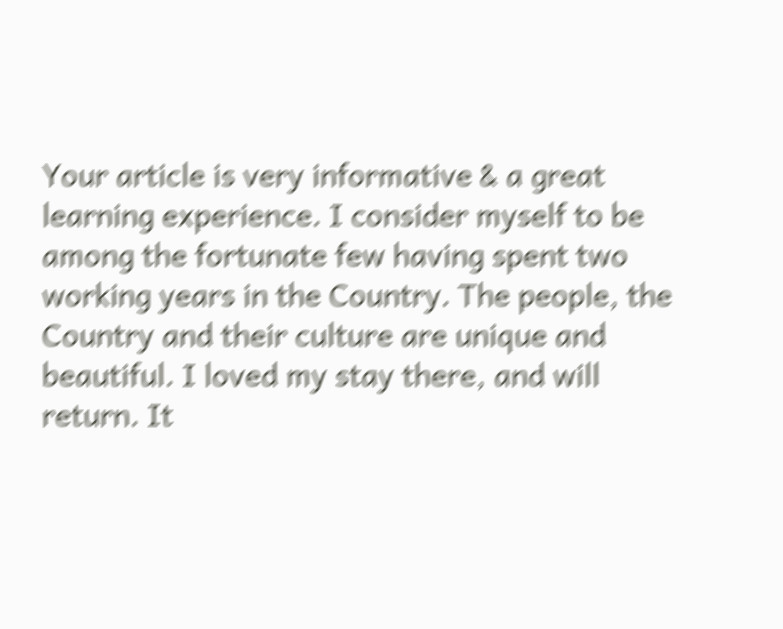Your article is very informative & a great learning experience. I consider myself to be among the fortunate few having spent two working years in the Country. The people, the Country and their culture are unique and beautiful. I loved my stay there, and will return. It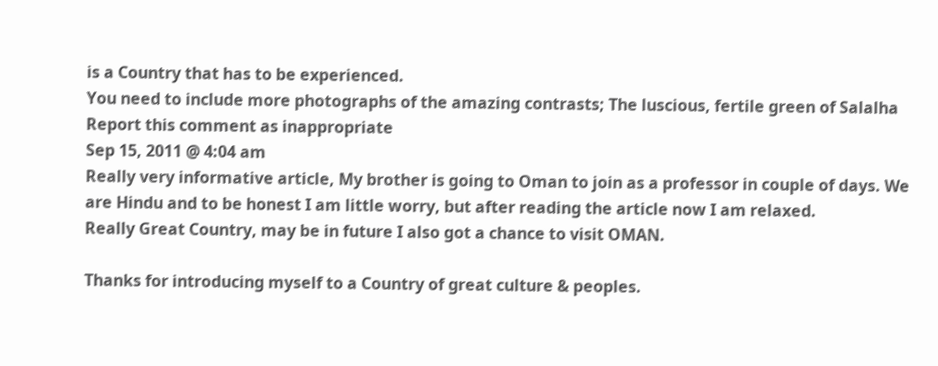is a Country that has to be experienced.
You need to include more photographs of the amazing contrasts; The luscious, fertile green of Salalha
Report this comment as inappropriate
Sep 15, 2011 @ 4:04 am
Really very informative article, My brother is going to Oman to join as a professor in couple of days. We are Hindu and to be honest I am little worry, but after reading the article now I am relaxed.
Really Great Country, may be in future I also got a chance to visit OMAN.

Thanks for introducing myself to a Country of great culture & peoples.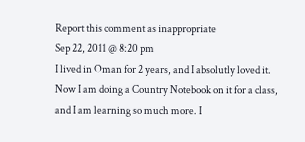Report this comment as inappropriate
Sep 22, 2011 @ 8:20 pm
I lived in Oman for 2 years, and I absolutly loved it. Now I am doing a Country Notebook on it for a class, and I am learning so much more. I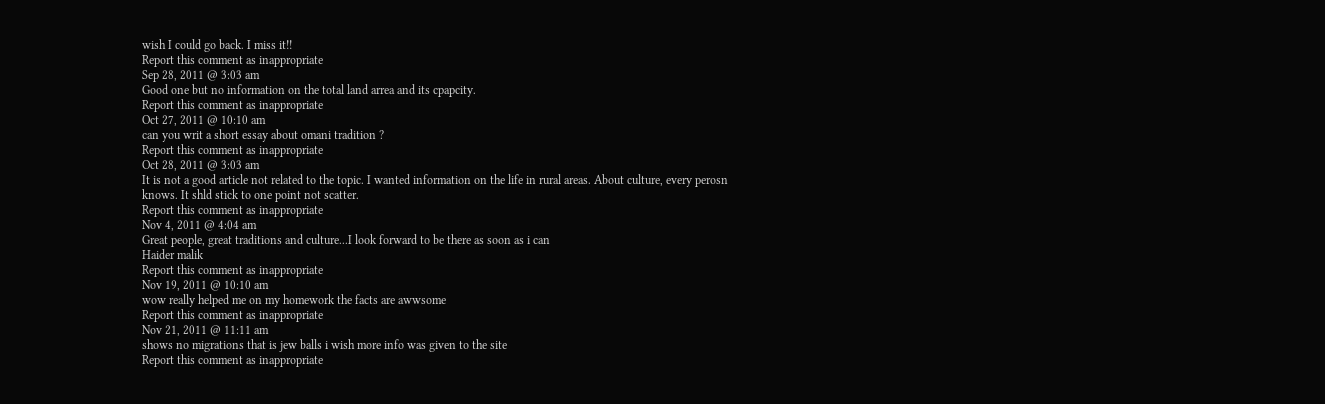wish I could go back. I miss it!!
Report this comment as inappropriate
Sep 28, 2011 @ 3:03 am
Good one but no information on the total land arrea and its cpapcity.
Report this comment as inappropriate
Oct 27, 2011 @ 10:10 am
can you writ a short essay about omani tradition ?
Report this comment as inappropriate
Oct 28, 2011 @ 3:03 am
It is not a good article not related to the topic. I wanted information on the life in rural areas. About culture, every perosn knows. It shld stick to one point not scatter.
Report this comment as inappropriate
Nov 4, 2011 @ 4:04 am
Great people, great traditions and culture...I look forward to be there as soon as i can
Haider malik
Report this comment as inappropriate
Nov 19, 2011 @ 10:10 am
wow really helped me on my homework the facts are awwsome
Report this comment as inappropriate
Nov 21, 2011 @ 11:11 am
shows no migrations that is jew balls i wish more info was given to the site
Report this comment as inappropriate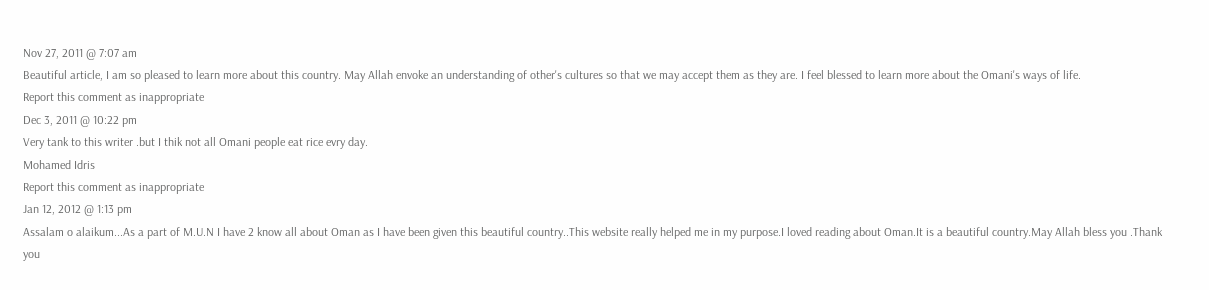Nov 27, 2011 @ 7:07 am
Beautiful article, I am so pleased to learn more about this country. May Allah envoke an understanding of other's cultures so that we may accept them as they are. I feel blessed to learn more about the Omani's ways of life.
Report this comment as inappropriate
Dec 3, 2011 @ 10:22 pm
Very tank to this writer .but I thik not all Omani people eat rice evry day.
Mohamed Idris
Report this comment as inappropriate
Jan 12, 2012 @ 1:13 pm
Assalam o alaikum...As a part of M.U.N I have 2 know all about Oman as I have been given this beautiful country..This website really helped me in my purpose.I loved reading about Oman.It is a beautiful country.May Allah bless you .Thank you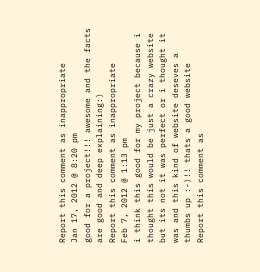Report this comment as inappropriate
Jan 17, 2012 @ 8:20 pm
good for a project!!! awesome and the facts are good and deep explaining:)
Report this comment as inappropriate
Feb 7, 2012 @ 1:13 pm
i think this good for my project because i thought this would be just a crazy website but its not it was perfect or i thought it was and this kind of website deseves a thumbs up :-)!! thats a good website
Report this comment as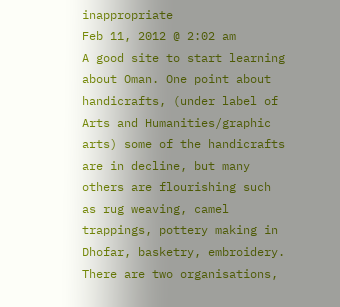inappropriate
Feb 11, 2012 @ 2:02 am
A good site to start learning about Oman. One point about handicrafts, (under label of Arts and Humanities/graphic arts) some of the handicrafts are in decline, but many others are flourishing such as rug weaving, camel trappings, pottery making in Dhofar, basketry, embroidery. There are two organisations,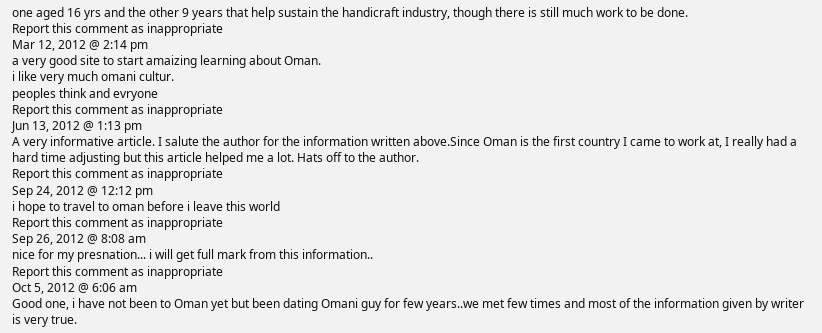one aged 16 yrs and the other 9 years that help sustain the handicraft industry, though there is still much work to be done.
Report this comment as inappropriate
Mar 12, 2012 @ 2:14 pm
a very good site to start amaizing learning about Oman.
i like very much omani cultur.
peoples think and evryone
Report this comment as inappropriate
Jun 13, 2012 @ 1:13 pm
A very informative article. I salute the author for the information written above.Since Oman is the first country I came to work at, I really had a hard time adjusting but this article helped me a lot. Hats off to the author.
Report this comment as inappropriate
Sep 24, 2012 @ 12:12 pm
i hope to travel to oman before i leave this world
Report this comment as inappropriate
Sep 26, 2012 @ 8:08 am
nice for my presnation... i will get full mark from this information..
Report this comment as inappropriate
Oct 5, 2012 @ 6:06 am
Good one, i have not been to Oman yet but been dating Omani guy for few years..we met few times and most of the information given by writer is very true.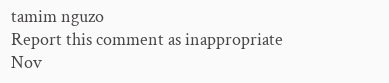tamim nguzo
Report this comment as inappropriate
Nov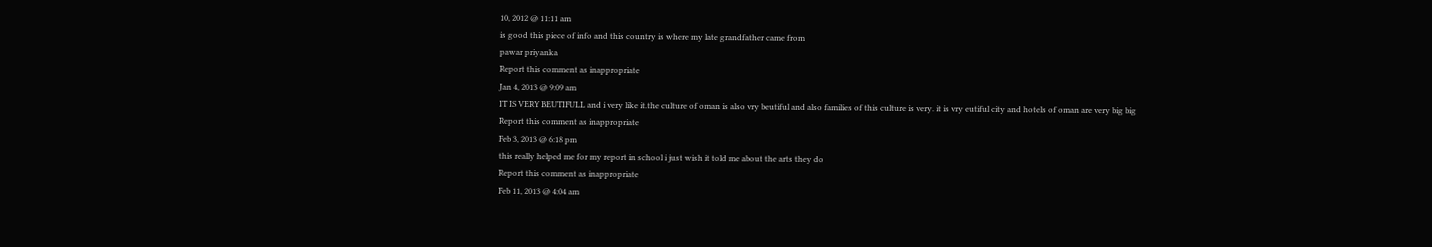10, 2012 @ 11:11 am
is good this piece of info and this country is where my late grandfather came from
pawar priyanka
Report this comment as inappropriate
Jan 4, 2013 @ 9:09 am
IT IS VERY BEUTIFULL and i very like it.the culture of oman is also vry beutiful and also families of this culture is very. it is vry eutiful city and hotels of oman are very big big
Report this comment as inappropriate
Feb 3, 2013 @ 6:18 pm
this really helped me for my report in school i just wish it told me about the arts they do
Report this comment as inappropriate
Feb 11, 2013 @ 4:04 am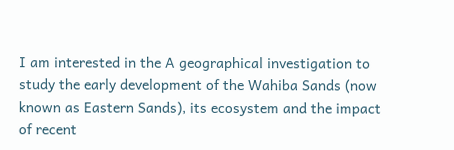I am interested in the A geographical investigation to study the early development of the Wahiba Sands (now known as Eastern Sands), its ecosystem and the impact of recent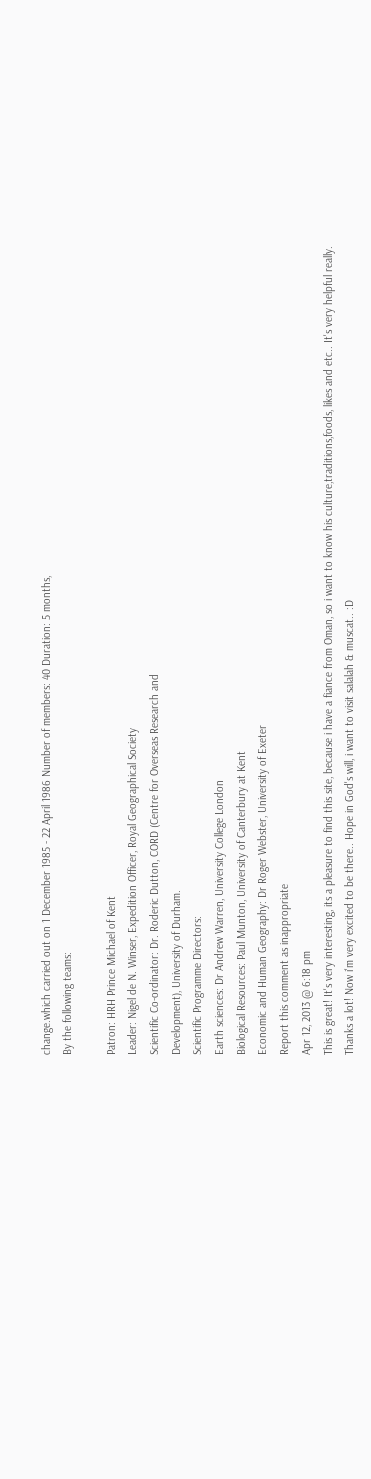change.which carried out on 1 December 1985 - 22 April 1986 Number of members: 40 Duration: 5 months,
By the following teams:

Patron: HRH Prince Michael of Kent
Leader: Nigel de N. Winser, Expedition Officer, Royal Geographical Society
Scientific Co-ordinator: Dr. Roderic Dutton, CORD (Centre for Overseas Research and
Development), University of Durham.
Scientific Programme Directors:
Earth sciences: Dr Andrew Warren, University College London
Biological Resources: Paul Munton, University of Canterbury at Kent
Economic and Human Geography: Dr Roger Webster, University of Exeter
Report this comment as inappropriate
Apr 12, 2013 @ 6:18 pm
This is great! It's very interesting, its a pleasure to find this site, because i have a fiance from Oman, so i want to know his culture,traditions,foods, likes and etc.. It's very helpful really. Thanks a lot! Now i'm very excited to be there.. Hope in God's will, i want to visit salalah & muscat.. :D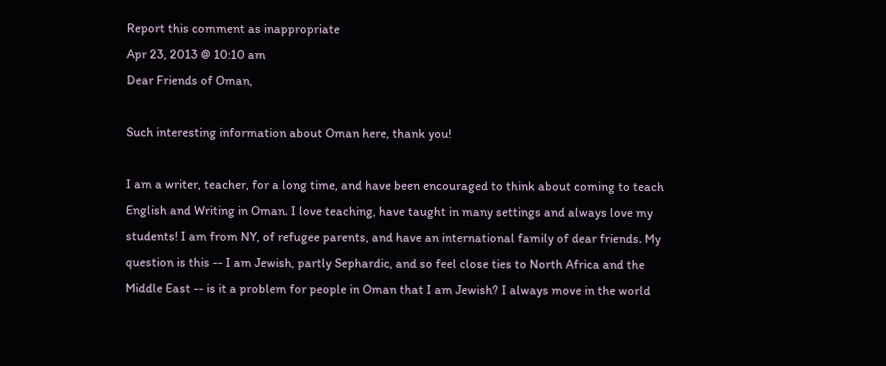Report this comment as inappropriate
Apr 23, 2013 @ 10:10 am
Dear Friends of Oman,

Such interesting information about Oman here, thank you!

I am a writer, teacher, for a long time, and have been encouraged to think about coming to teach English and Writing in Oman. I love teaching, have taught in many settings and always love my students! I am from NY, of refugee parents, and have an international family of dear friends. My question is this -- I am Jewish, partly Sephardic, and so feel close ties to North Africa and the Middle East -- is it a problem for people in Oman that I am Jewish? I always move in the world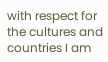with respect for the cultures and countries I am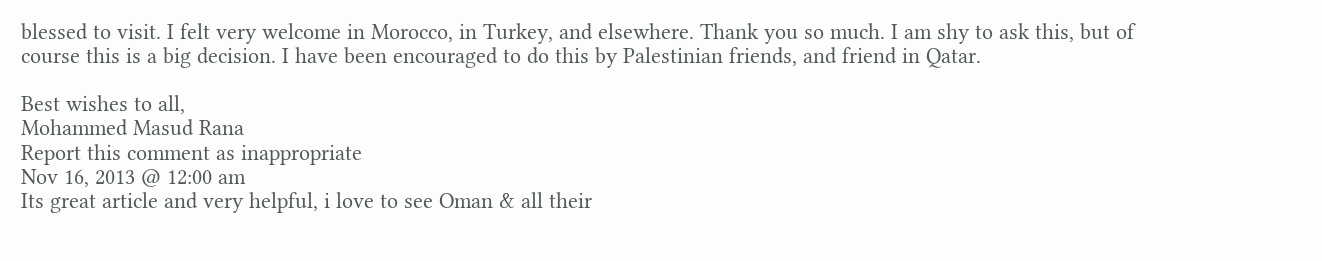blessed to visit. I felt very welcome in Morocco, in Turkey, and elsewhere. Thank you so much. I am shy to ask this, but of course this is a big decision. I have been encouraged to do this by Palestinian friends, and friend in Qatar.

Best wishes to all,
Mohammed Masud Rana
Report this comment as inappropriate
Nov 16, 2013 @ 12:00 am
Its great article and very helpful, i love to see Oman & all their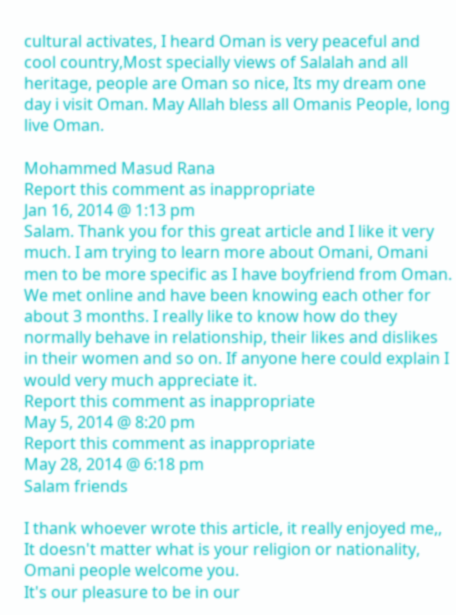cultural activates, I heard Oman is very peaceful and cool country,Most specially views of Salalah and all heritage, people are Oman so nice, Its my dream one day i visit Oman. May Allah bless all Omanis People, long live Oman.

Mohammed Masud Rana
Report this comment as inappropriate
Jan 16, 2014 @ 1:13 pm
Salam. Thank you for this great article and I like it very much. I am trying to learn more about Omani, Omani men to be more specific as I have boyfriend from Oman. We met online and have been knowing each other for about 3 months. I really like to know how do they normally behave in relationship, their likes and dislikes in their women and so on. If anyone here could explain I would very much appreciate it.
Report this comment as inappropriate
May 5, 2014 @ 8:20 pm
Report this comment as inappropriate
May 28, 2014 @ 6:18 pm
Salam friends

I thank whoever wrote this article, it really enjoyed me,,
It doesn't matter what is your religion or nationality, Omani people welcome you.
It's our pleasure to be in our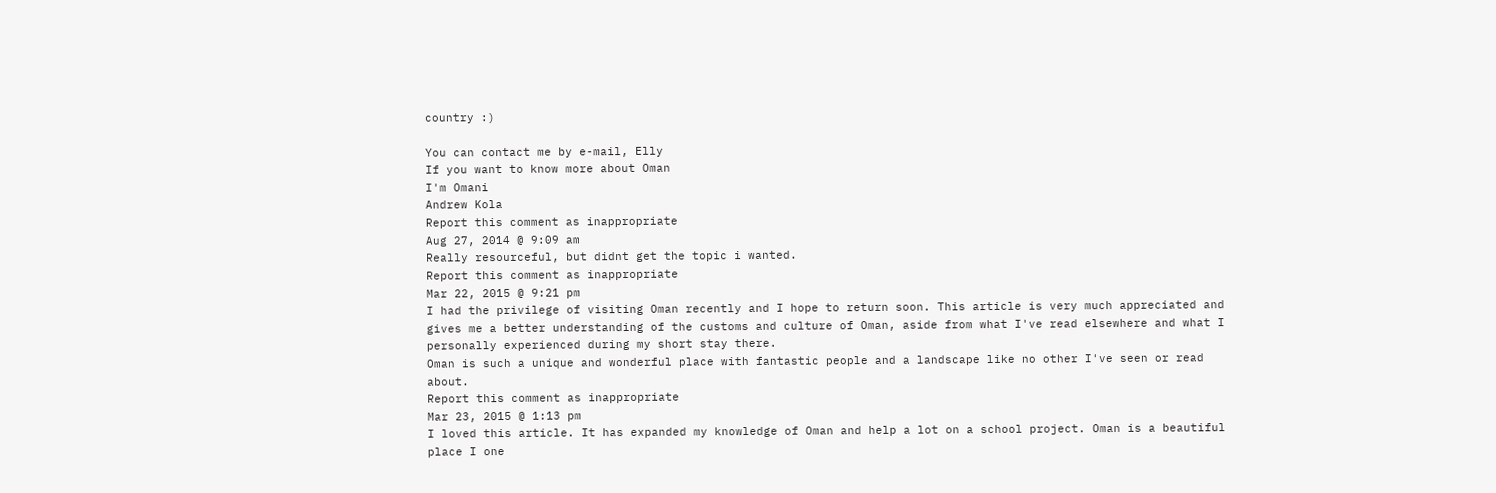country :)

You can contact me by e-mail, Elly
If you want to know more about Oman
I'm Omani
Andrew Kola
Report this comment as inappropriate
Aug 27, 2014 @ 9:09 am
Really resourceful, but didnt get the topic i wanted.
Report this comment as inappropriate
Mar 22, 2015 @ 9:21 pm
I had the privilege of visiting Oman recently and I hope to return soon. This article is very much appreciated and gives me a better understanding of the customs and culture of Oman, aside from what I've read elsewhere and what I personally experienced during my short stay there.
Oman is such a unique and wonderful place with fantastic people and a landscape like no other I've seen or read about.
Report this comment as inappropriate
Mar 23, 2015 @ 1:13 pm
I loved this article. It has expanded my knowledge of Oman and help a lot on a school project. Oman is a beautiful place I one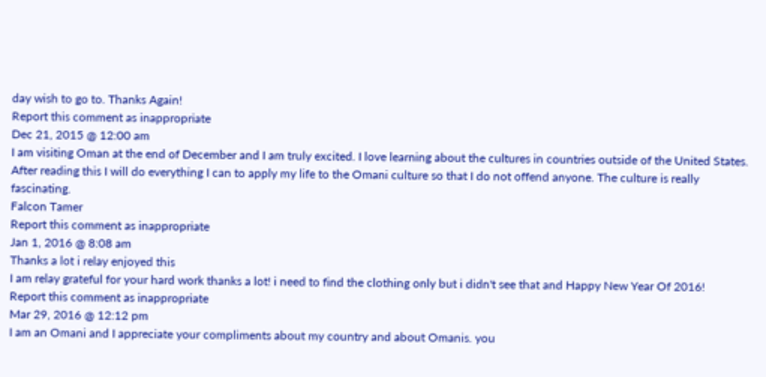day wish to go to. Thanks Again!
Report this comment as inappropriate
Dec 21, 2015 @ 12:00 am
I am visiting Oman at the end of December and I am truly excited. I love learning about the cultures in countries outside of the United States. After reading this I will do everything I can to apply my life to the Omani culture so that I do not offend anyone. The culture is really fascinating.
Falcon Tamer
Report this comment as inappropriate
Jan 1, 2016 @ 8:08 am
Thanks a lot i relay enjoyed this
I am relay grateful for your hard work thanks a lot! i need to find the clothing only but i didn't see that and Happy New Year Of 2016!
Report this comment as inappropriate
Mar 29, 2016 @ 12:12 pm
I am an Omani and I appreciate your compliments about my country and about Omanis. you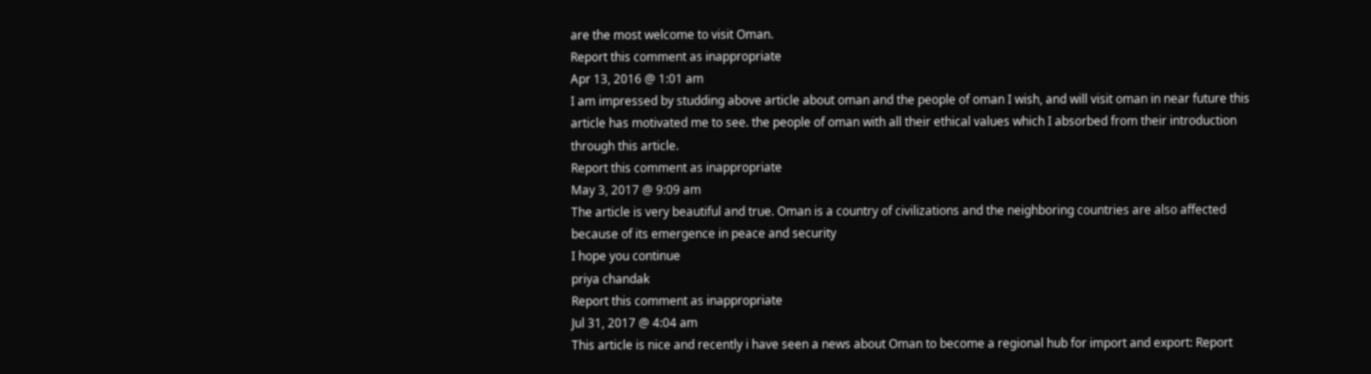are the most welcome to visit Oman.
Report this comment as inappropriate
Apr 13, 2016 @ 1:01 am
I am impressed by studding above article about oman and the people of oman I wish, and will visit oman in near future this article has motivated me to see. the people of oman with all their ethical values which I absorbed from their introduction through this article.
Report this comment as inappropriate
May 3, 2017 @ 9:09 am
The article is very beautiful and true. Oman is a country of civilizations and the neighboring countries are also affected because of its emergence in peace and security
I hope you continue
priya chandak
Report this comment as inappropriate
Jul 31, 2017 @ 4:04 am
This article is nice and recently i have seen a news about Oman to become a regional hub for import and export: Report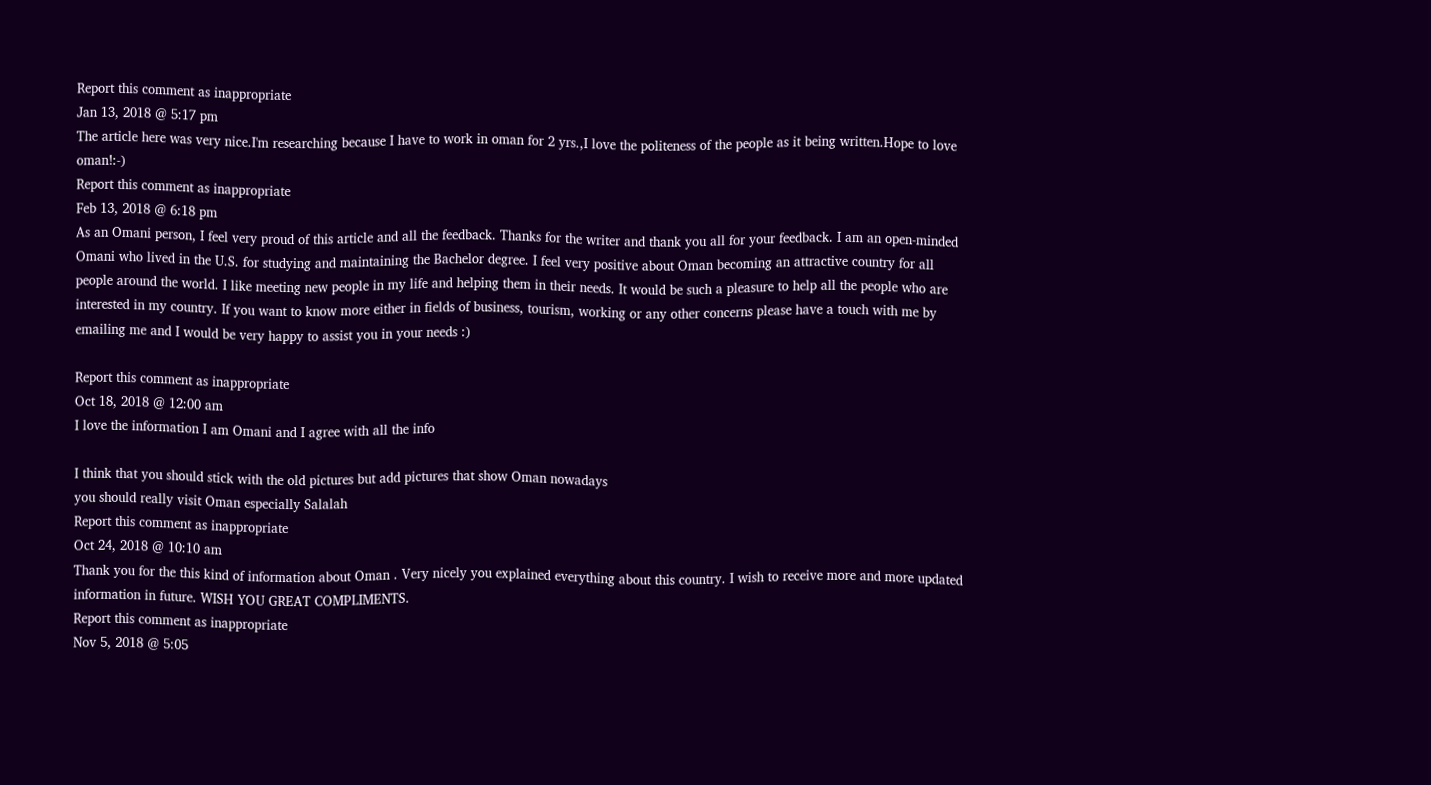Report this comment as inappropriate
Jan 13, 2018 @ 5:17 pm
The article here was very nice.I'm researching because I have to work in oman for 2 yrs.,I love the politeness of the people as it being written.Hope to love oman!:-)
Report this comment as inappropriate
Feb 13, 2018 @ 6:18 pm
As an Omani person, I feel very proud of this article and all the feedback. Thanks for the writer and thank you all for your feedback. I am an open-minded Omani who lived in the U.S. for studying and maintaining the Bachelor degree. I feel very positive about Oman becoming an attractive country for all people around the world. I like meeting new people in my life and helping them in their needs. It would be such a pleasure to help all the people who are interested in my country. If you want to know more either in fields of business, tourism, working or any other concerns please have a touch with me by emailing me and I would be very happy to assist you in your needs :)

Report this comment as inappropriate
Oct 18, 2018 @ 12:00 am
I love the information I am Omani and I agree with all the info

I think that you should stick with the old pictures but add pictures that show Oman nowadays
you should really visit Oman especially Salalah
Report this comment as inappropriate
Oct 24, 2018 @ 10:10 am
Thank you for the this kind of information about Oman . Very nicely you explained everything about this country. I wish to receive more and more updated information in future. WISH YOU GREAT COMPLIMENTS.
Report this comment as inappropriate
Nov 5, 2018 @ 5:05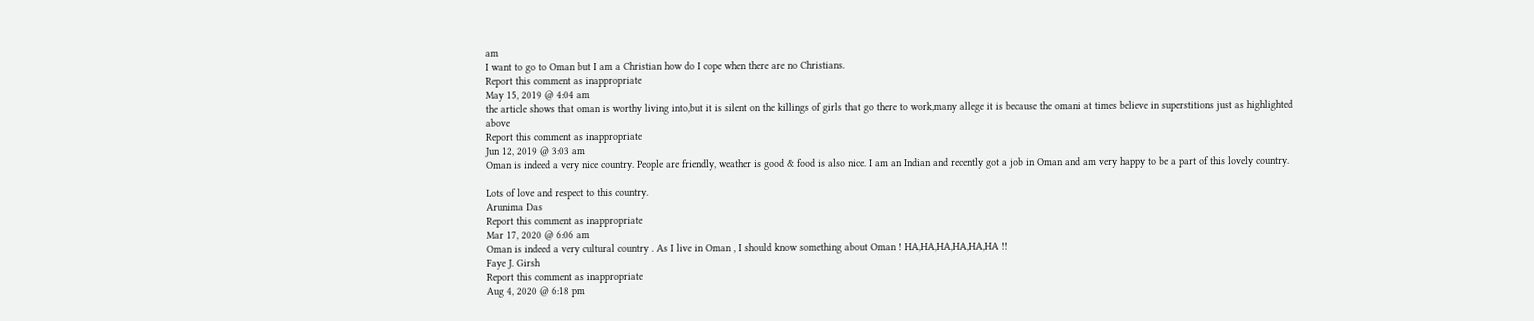am
I want to go to Oman but I am a Christian how do I cope when there are no Christians.
Report this comment as inappropriate
May 15, 2019 @ 4:04 am
the article shows that oman is worthy living into,but it is silent on the killings of girls that go there to work,many allege it is because the omani at times believe in superstitions just as highlighted above
Report this comment as inappropriate
Jun 12, 2019 @ 3:03 am
Oman is indeed a very nice country. People are friendly, weather is good & food is also nice. I am an Indian and recently got a job in Oman and am very happy to be a part of this lovely country.

Lots of love and respect to this country.
Arunima Das
Report this comment as inappropriate
Mar 17, 2020 @ 6:06 am
Oman is indeed a very cultural country . As I live in Oman , I should know something about Oman ! HA,HA,HA,HA,HA,HA !!
Faye J. Girsh
Report this comment as inappropriate
Aug 4, 2020 @ 6:18 pm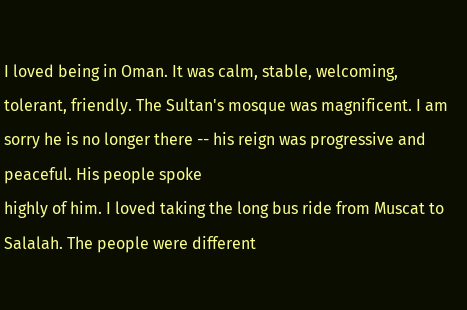I loved being in Oman. It was calm, stable, welcoming, tolerant, friendly. The Sultan's mosque was magnificent. I am sorry he is no longer there -- his reign was progressive and peaceful. His people spoke
highly of him. I loved taking the long bus ride from Muscat to Salalah. The people were different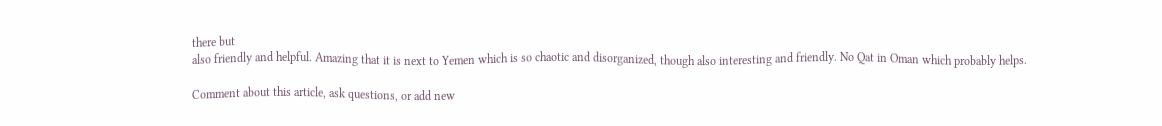there but
also friendly and helpful. Amazing that it is next to Yemen which is so chaotic and disorganized, though also interesting and friendly. No Qat in Oman which probably helps.

Comment about this article, ask questions, or add new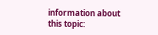information about this topic: